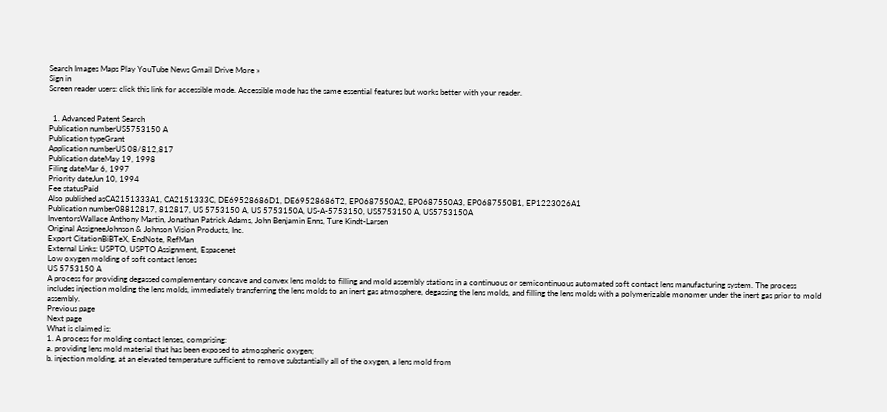Search Images Maps Play YouTube News Gmail Drive More »
Sign in
Screen reader users: click this link for accessible mode. Accessible mode has the same essential features but works better with your reader.


  1. Advanced Patent Search
Publication numberUS5753150 A
Publication typeGrant
Application numberUS 08/812,817
Publication dateMay 19, 1998
Filing dateMar 6, 1997
Priority dateJun 10, 1994
Fee statusPaid
Also published asCA2151333A1, CA2151333C, DE69528686D1, DE69528686T2, EP0687550A2, EP0687550A3, EP0687550B1, EP1223026A1
Publication number08812817, 812817, US 5753150 A, US 5753150A, US-A-5753150, US5753150 A, US5753150A
InventorsWallace Anthony Martin, Jonathan Patrick Adams, John Benjamin Enns, Ture Kindt-Larsen
Original AssigneeJohnson & Johnson Vision Products, Inc.
Export CitationBiBTeX, EndNote, RefMan
External Links: USPTO, USPTO Assignment, Espacenet
Low oxygen molding of soft contact lenses
US 5753150 A
A process for providing degassed complementary concave and convex lens molds to filling and mold assembly stations in a continuous or semicontinuous automated soft contact lens manufacturing system. The process includes injection molding the lens molds, immediately transferring the lens molds to an inert gas atmosphere, degassing the lens molds, and filling the lens molds with a polymerizable monomer under the inert gas prior to mold assembly.
Previous page
Next page
What is claimed is:
1. A process for molding contact lenses, comprising:
a. providing lens mold material that has been exposed to atmospheric oxygen;
b. injection molding, at an elevated temperature sufficient to remove substantially all of the oxygen, a lens mold from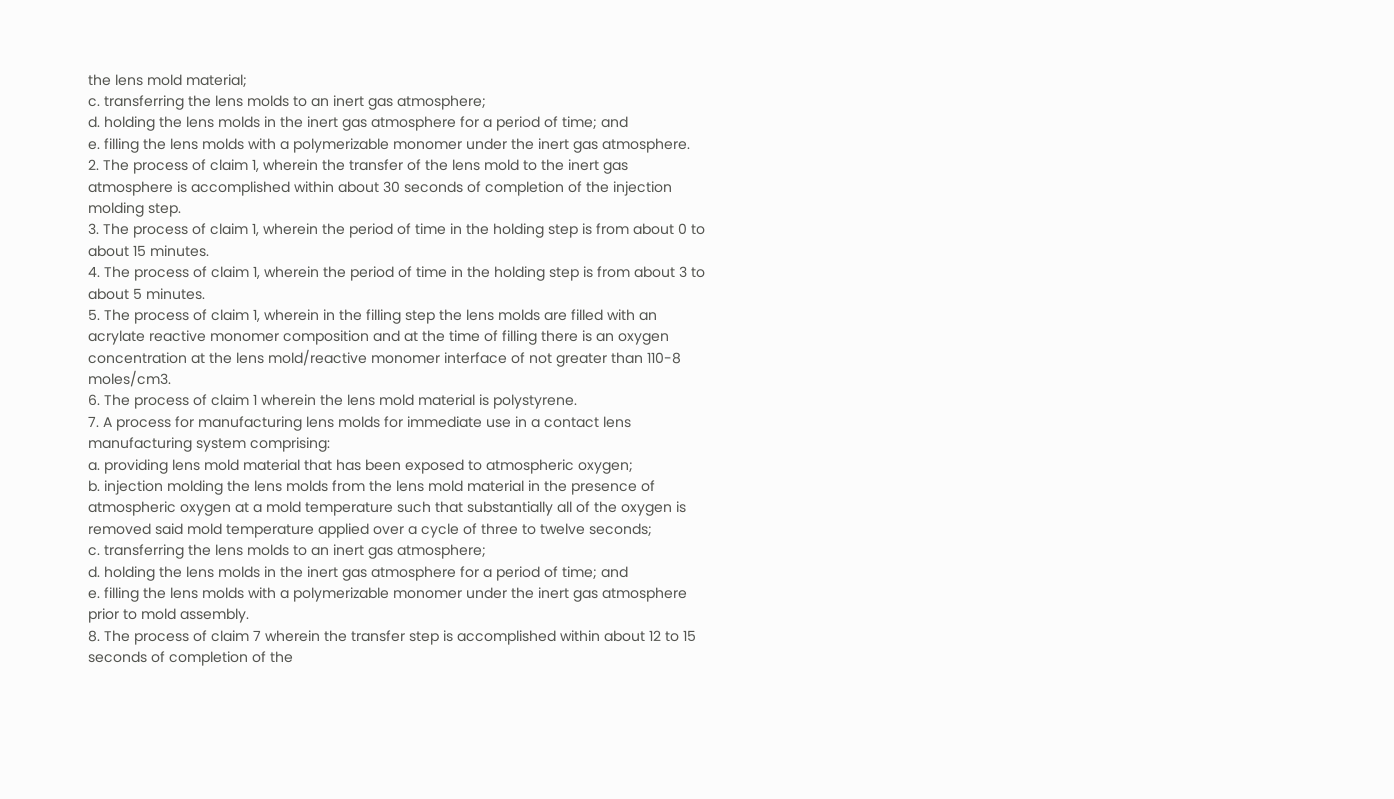the lens mold material;
c. transferring the lens molds to an inert gas atmosphere;
d. holding the lens molds in the inert gas atmosphere for a period of time; and
e. filling the lens molds with a polymerizable monomer under the inert gas atmosphere.
2. The process of claim 1, wherein the transfer of the lens mold to the inert gas atmosphere is accomplished within about 30 seconds of completion of the injection molding step.
3. The process of claim 1, wherein the period of time in the holding step is from about 0 to about 15 minutes.
4. The process of claim 1, wherein the period of time in the holding step is from about 3 to about 5 minutes.
5. The process of claim 1, wherein in the filling step the lens molds are filled with an acrylate reactive monomer composition and at the time of filling there is an oxygen concentration at the lens mold/reactive monomer interface of not greater than 110-8 moles/cm3.
6. The process of claim 1 wherein the lens mold material is polystyrene.
7. A process for manufacturing lens molds for immediate use in a contact lens manufacturing system comprising:
a. providing lens mold material that has been exposed to atmospheric oxygen;
b. injection molding the lens molds from the lens mold material in the presence of atmospheric oxygen at a mold temperature such that substantially all of the oxygen is removed said mold temperature applied over a cycle of three to twelve seconds;
c. transferring the lens molds to an inert gas atmosphere;
d. holding the lens molds in the inert gas atmosphere for a period of time; and
e. filling the lens molds with a polymerizable monomer under the inert gas atmosphere prior to mold assembly.
8. The process of claim 7 wherein the transfer step is accomplished within about 12 to 15 seconds of completion of the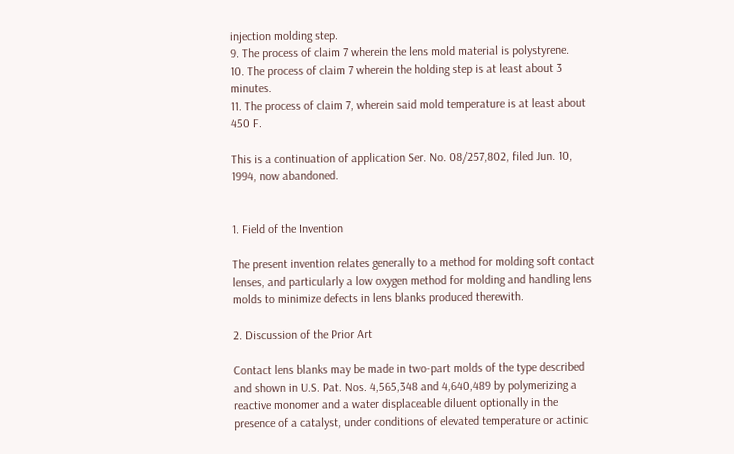injection molding step.
9. The process of claim 7 wherein the lens mold material is polystyrene.
10. The process of claim 7 wherein the holding step is at least about 3 minutes.
11. The process of claim 7, wherein said mold temperature is at least about 450 F.

This is a continuation of application Ser. No. 08/257,802, filed Jun. 10, 1994, now abandoned.


1. Field of the Invention

The present invention relates generally to a method for molding soft contact lenses, and particularly a low oxygen method for molding and handling lens molds to minimize defects in lens blanks produced therewith.

2. Discussion of the Prior Art

Contact lens blanks may be made in two-part molds of the type described and shown in U.S. Pat. Nos. 4,565,348 and 4,640,489 by polymerizing a reactive monomer and a water displaceable diluent optionally in the presence of a catalyst, under conditions of elevated temperature or actinic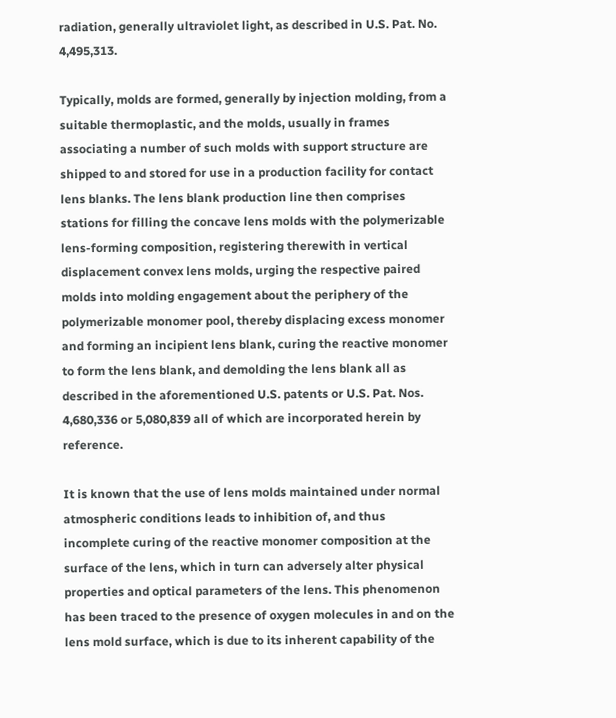radiation, generally ultraviolet light, as described in U.S. Pat. No. 4,495,313.

Typically, molds are formed, generally by injection molding, from a suitable thermoplastic, and the molds, usually in frames associating a number of such molds with support structure are shipped to and stored for use in a production facility for contact lens blanks. The lens blank production line then comprises stations for filling the concave lens molds with the polymerizable lens-forming composition, registering therewith in vertical displacement convex lens molds, urging the respective paired molds into molding engagement about the periphery of the polymerizable monomer pool, thereby displacing excess monomer and forming an incipient lens blank, curing the reactive monomer to form the lens blank, and demolding the lens blank all as described in the aforementioned U.S. patents or U.S. Pat. Nos. 4,680,336 or 5,080,839 all of which are incorporated herein by reference.

It is known that the use of lens molds maintained under normal atmospheric conditions leads to inhibition of, and thus incomplete curing of the reactive monomer composition at the surface of the lens, which in turn can adversely alter physical properties and optical parameters of the lens. This phenomenon has been traced to the presence of oxygen molecules in and on the lens mold surface, which is due to its inherent capability of the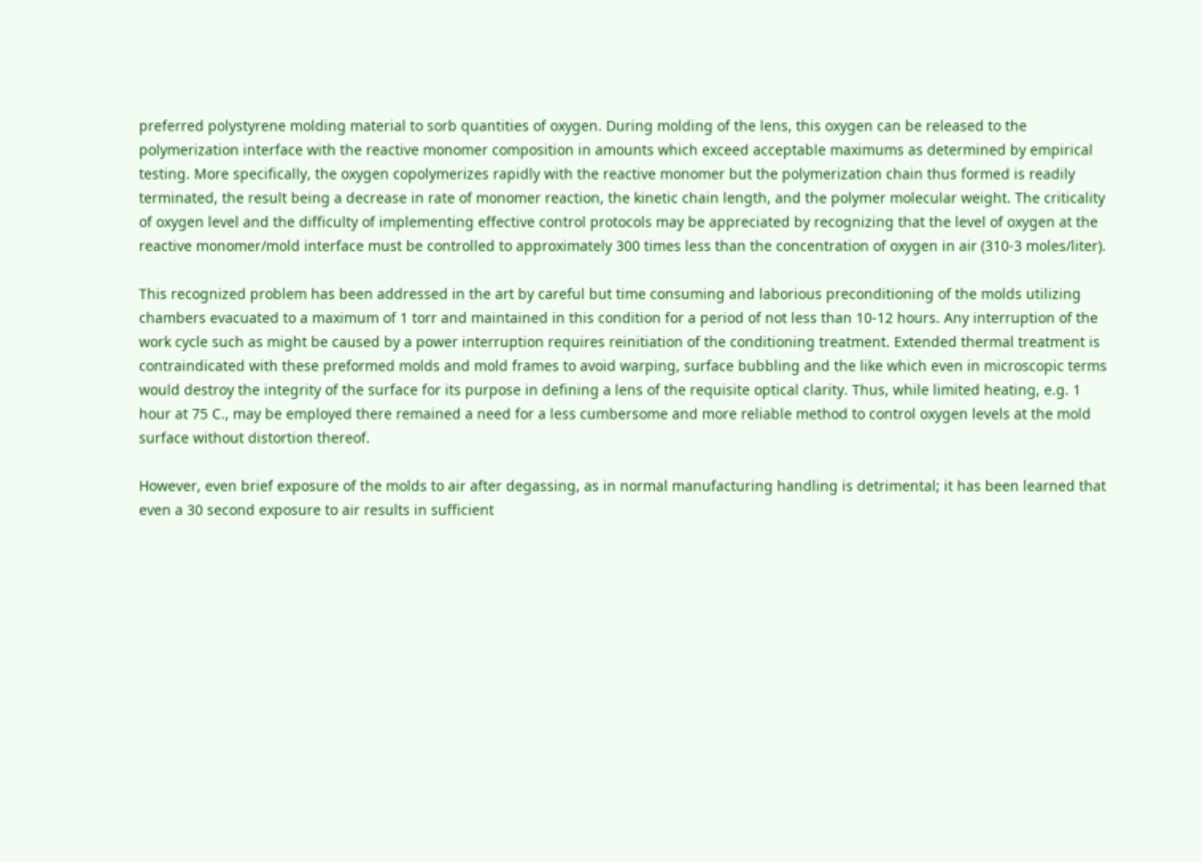preferred polystyrene molding material to sorb quantities of oxygen. During molding of the lens, this oxygen can be released to the polymerization interface with the reactive monomer composition in amounts which exceed acceptable maximums as determined by empirical testing. More specifically, the oxygen copolymerizes rapidly with the reactive monomer but the polymerization chain thus formed is readily terminated, the result being a decrease in rate of monomer reaction, the kinetic chain length, and the polymer molecular weight. The criticality of oxygen level and the difficulty of implementing effective control protocols may be appreciated by recognizing that the level of oxygen at the reactive monomer/mold interface must be controlled to approximately 300 times less than the concentration of oxygen in air (310-3 moles/liter).

This recognized problem has been addressed in the art by careful but time consuming and laborious preconditioning of the molds utilizing chambers evacuated to a maximum of 1 torr and maintained in this condition for a period of not less than 10-12 hours. Any interruption of the work cycle such as might be caused by a power interruption requires reinitiation of the conditioning treatment. Extended thermal treatment is contraindicated with these preformed molds and mold frames to avoid warping, surface bubbling and the like which even in microscopic terms would destroy the integrity of the surface for its purpose in defining a lens of the requisite optical clarity. Thus, while limited heating, e.g. 1 hour at 75 C., may be employed there remained a need for a less cumbersome and more reliable method to control oxygen levels at the mold surface without distortion thereof.

However, even brief exposure of the molds to air after degassing, as in normal manufacturing handling is detrimental; it has been learned that even a 30 second exposure to air results in sufficient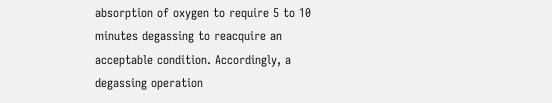absorption of oxygen to require 5 to 10 minutes degassing to reacquire an acceptable condition. Accordingly, a degassing operation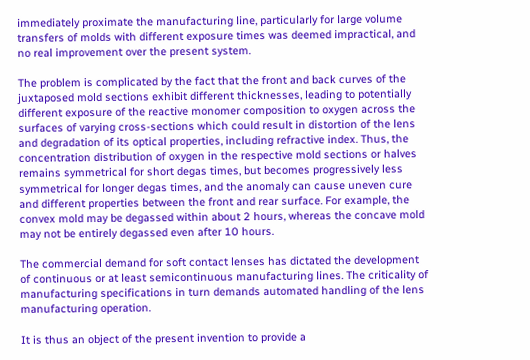immediately proximate the manufacturing line, particularly for large volume transfers of molds with different exposure times was deemed impractical, and no real improvement over the present system.

The problem is complicated by the fact that the front and back curves of the juxtaposed mold sections exhibit different thicknesses, leading to potentially different exposure of the reactive monomer composition to oxygen across the surfaces of varying cross-sections which could result in distortion of the lens and degradation of its optical properties, including refractive index. Thus, the concentration distribution of oxygen in the respective mold sections or halves remains symmetrical for short degas times, but becomes progressively less symmetrical for longer degas times, and the anomaly can cause uneven cure and different properties between the front and rear surface. For example, the convex mold may be degassed within about 2 hours, whereas the concave mold may not be entirely degassed even after 10 hours.

The commercial demand for soft contact lenses has dictated the development of continuous or at least semicontinuous manufacturing lines. The criticality of manufacturing specifications in turn demands automated handling of the lens manufacturing operation.

It is thus an object of the present invention to provide a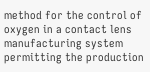method for the control of oxygen in a contact lens manufacturing system permitting the production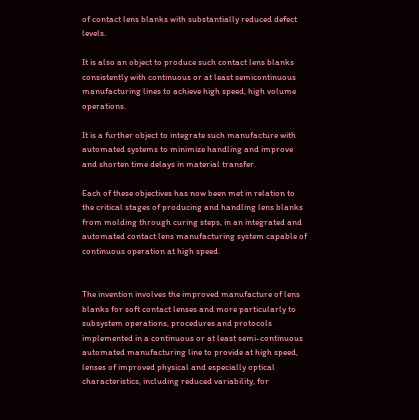of contact lens blanks with substantially reduced defect levels.

It is also an object to produce such contact lens blanks consistently with continuous or at least semicontinuous manufacturing lines to achieve high speed, high volume operations.

It is a further object to integrate such manufacture with automated systems to minimize handling and improve and shorten time delays in material transfer.

Each of these objectives has now been met in relation to the critical stages of producing and handling lens blanks from molding through curing steps, in an integrated and automated contact lens manufacturing system capable of continuous operation at high speed.


The invention involves the improved manufacture of lens blanks for soft contact lenses and more particularly to subsystem operations, procedures and protocols implemented in a continuous or at least semi-continuous automated manufacturing line to provide at high speed, lenses of improved physical and especially optical characteristics, including reduced variability, for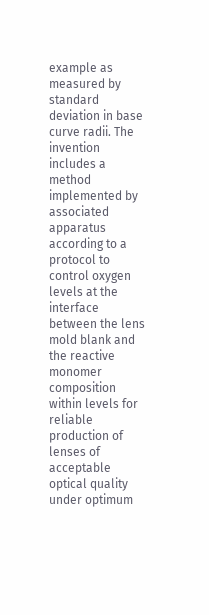example as measured by standard deviation in base curve radii. The invention includes a method implemented by associated apparatus according to a protocol to control oxygen levels at the interface between the lens mold blank and the reactive monomer composition within levels for reliable production of lenses of acceptable optical quality under optimum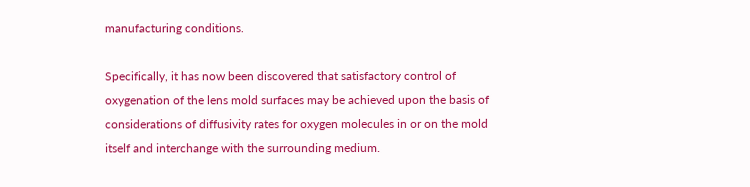manufacturing conditions.

Specifically, it has now been discovered that satisfactory control of oxygenation of the lens mold surfaces may be achieved upon the basis of considerations of diffusivity rates for oxygen molecules in or on the mold itself and interchange with the surrounding medium.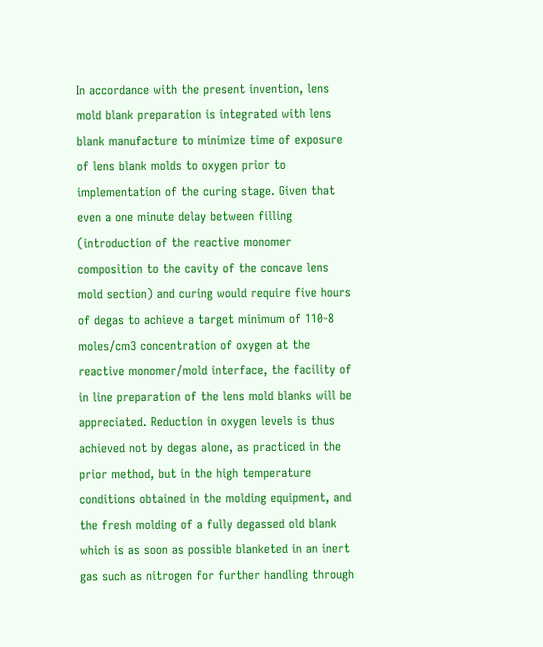In accordance with the present invention, lens mold blank preparation is integrated with lens blank manufacture to minimize time of exposure of lens blank molds to oxygen prior to implementation of the curing stage. Given that even a one minute delay between filling (introduction of the reactive monomer composition to the cavity of the concave lens mold section) and curing would require five hours of degas to achieve a target minimum of 110-8 moles/cm3 concentration of oxygen at the reactive monomer/mold interface, the facility of in line preparation of the lens mold blanks will be appreciated. Reduction in oxygen levels is thus achieved not by degas alone, as practiced in the prior method, but in the high temperature conditions obtained in the molding equipment, and the fresh molding of a fully degassed old blank which is as soon as possible blanketed in an inert gas such as nitrogen for further handling through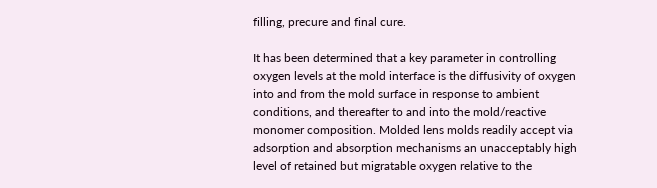filling, precure and final cure.

It has been determined that a key parameter in controlling oxygen levels at the mold interface is the diffusivity of oxygen into and from the mold surface in response to ambient conditions, and thereafter to and into the mold/reactive monomer composition. Molded lens molds readily accept via adsorption and absorption mechanisms an unacceptably high level of retained but migratable oxygen relative to the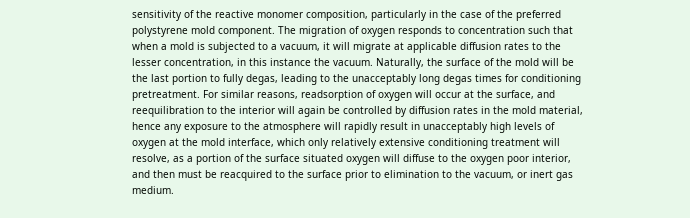sensitivity of the reactive monomer composition, particularly in the case of the preferred polystyrene mold component. The migration of oxygen responds to concentration such that when a mold is subjected to a vacuum, it will migrate at applicable diffusion rates to the lesser concentration, in this instance the vacuum. Naturally, the surface of the mold will be the last portion to fully degas, leading to the unacceptably long degas times for conditioning pretreatment. For similar reasons, readsorption of oxygen will occur at the surface, and reequilibration to the interior will again be controlled by diffusion rates in the mold material, hence any exposure to the atmosphere will rapidly result in unacceptably high levels of oxygen at the mold interface, which only relatively extensive conditioning treatment will resolve, as a portion of the surface situated oxygen will diffuse to the oxygen poor interior, and then must be reacquired to the surface prior to elimination to the vacuum, or inert gas medium.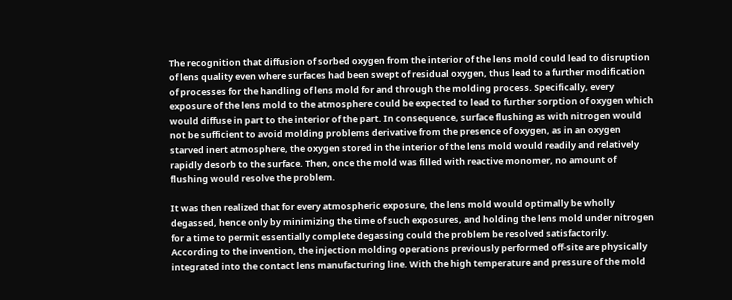The recognition that diffusion of sorbed oxygen from the interior of the lens mold could lead to disruption of lens quality even where surfaces had been swept of residual oxygen, thus lead to a further modification of processes for the handling of lens mold for and through the molding process. Specifically, every exposure of the lens mold to the atmosphere could be expected to lead to further sorption of oxygen which would diffuse in part to the interior of the part. In consequence, surface flushing as with nitrogen would not be sufficient to avoid molding problems derivative from the presence of oxygen, as in an oxygen starved inert atmosphere, the oxygen stored in the interior of the lens mold would readily and relatively rapidly desorb to the surface. Then, once the mold was filled with reactive monomer, no amount of flushing would resolve the problem.

It was then realized that for every atmospheric exposure, the lens mold would optimally be wholly degassed, hence only by minimizing the time of such exposures, and holding the lens mold under nitrogen for a time to permit essentially complete degassing could the problem be resolved satisfactorily. According to the invention, the injection molding operations previously performed off-site are physically integrated into the contact lens manufacturing line. With the high temperature and pressure of the mold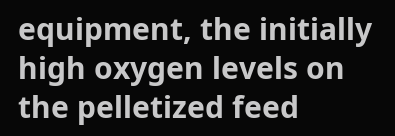equipment, the initially high oxygen levels on the pelletized feed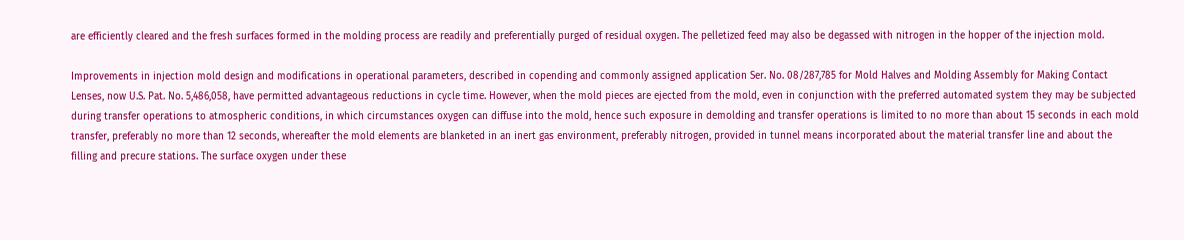are efficiently cleared and the fresh surfaces formed in the molding process are readily and preferentially purged of residual oxygen. The pelletized feed may also be degassed with nitrogen in the hopper of the injection mold.

Improvements in injection mold design and modifications in operational parameters, described in copending and commonly assigned application Ser. No. 08/287,785 for Mold Halves and Molding Assembly for Making Contact Lenses, now U.S. Pat. No. 5,486,058, have permitted advantageous reductions in cycle time. However, when the mold pieces are ejected from the mold, even in conjunction with the preferred automated system they may be subjected during transfer operations to atmospheric conditions, in which circumstances oxygen can diffuse into the mold, hence such exposure in demolding and transfer operations is limited to no more than about 15 seconds in each mold transfer, preferably no more than 12 seconds, whereafter the mold elements are blanketed in an inert gas environment, preferably nitrogen, provided in tunnel means incorporated about the material transfer line and about the filling and precure stations. The surface oxygen under these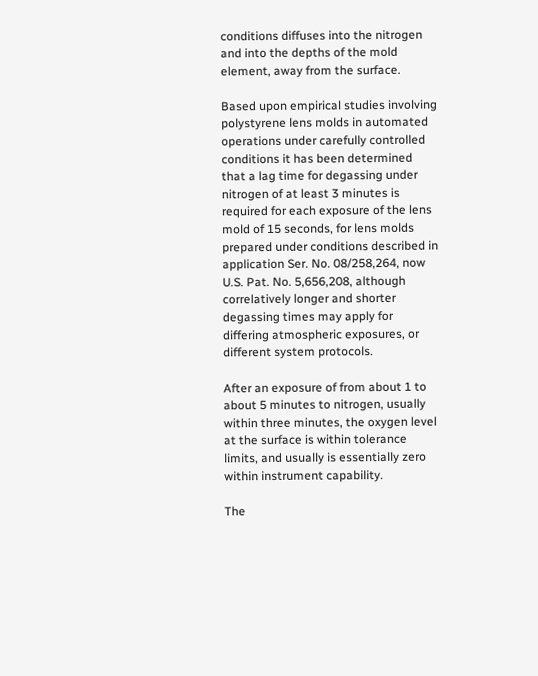conditions diffuses into the nitrogen and into the depths of the mold element, away from the surface.

Based upon empirical studies involving polystyrene lens molds in automated operations under carefully controlled conditions it has been determined that a lag time for degassing under nitrogen of at least 3 minutes is required for each exposure of the lens mold of 15 seconds, for lens molds prepared under conditions described in application Ser. No. 08/258,264, now U.S. Pat. No. 5,656,208, although correlatively longer and shorter degassing times may apply for differing atmospheric exposures, or different system protocols.

After an exposure of from about 1 to about 5 minutes to nitrogen, usually within three minutes, the oxygen level at the surface is within tolerance limits, and usually is essentially zero within instrument capability.

The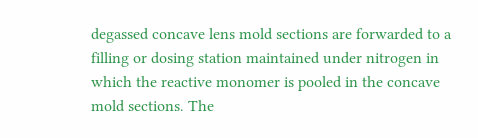degassed concave lens mold sections are forwarded to a filling or dosing station maintained under nitrogen in which the reactive monomer is pooled in the concave mold sections. The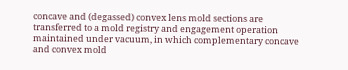concave and (degassed) convex lens mold sections are transferred to a mold registry and engagement operation maintained under vacuum, in which complementary concave and convex mold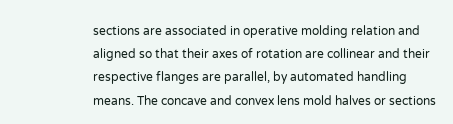sections are associated in operative molding relation and aligned so that their axes of rotation are collinear and their respective flanges are parallel, by automated handling means. The concave and convex lens mold halves or sections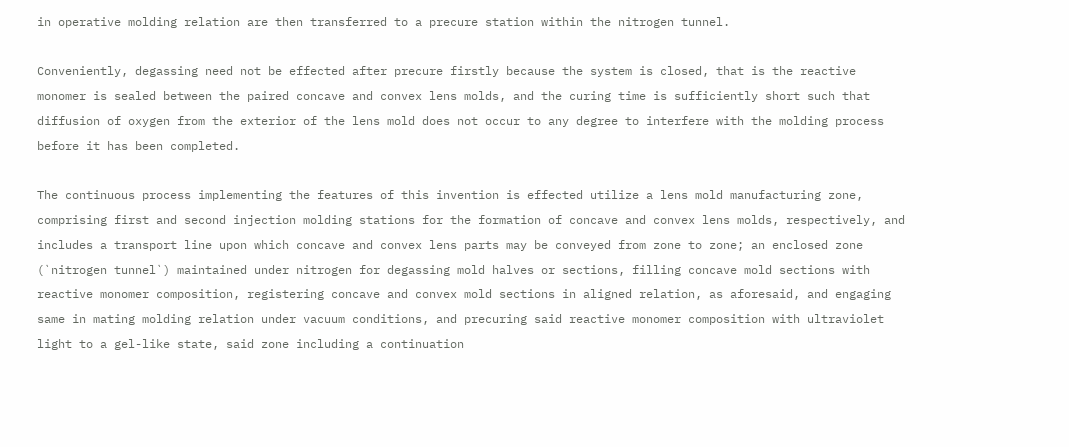in operative molding relation are then transferred to a precure station within the nitrogen tunnel.

Conveniently, degassing need not be effected after precure firstly because the system is closed, that is the reactive monomer is sealed between the paired concave and convex lens molds, and the curing time is sufficiently short such that diffusion of oxygen from the exterior of the lens mold does not occur to any degree to interfere with the molding process before it has been completed.

The continuous process implementing the features of this invention is effected utilize a lens mold manufacturing zone, comprising first and second injection molding stations for the formation of concave and convex lens molds, respectively, and includes a transport line upon which concave and convex lens parts may be conveyed from zone to zone; an enclosed zone (`nitrogen tunnel`) maintained under nitrogen for degassing mold halves or sections, filling concave mold sections with reactive monomer composition, registering concave and convex mold sections in aligned relation, as aforesaid, and engaging same in mating molding relation under vacuum conditions, and precuring said reactive monomer composition with ultraviolet light to a gel-like state, said zone including a continuation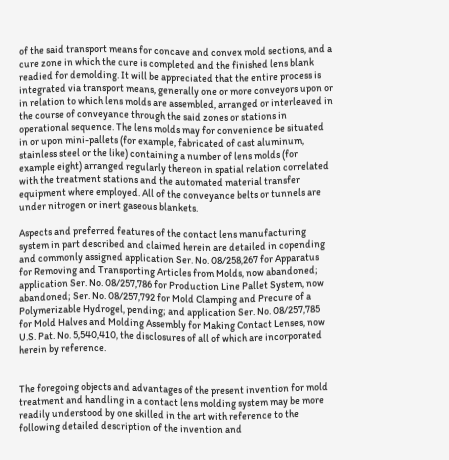of the said transport means for concave and convex mold sections, and a cure zone in which the cure is completed and the finished lens blank readied for demolding. It will be appreciated that the entire process is integrated via transport means, generally one or more conveyors upon or in relation to which lens molds are assembled, arranged or interleaved in the course of conveyance through the said zones or stations in operational sequence. The lens molds may for convenience be situated in or upon mini-pallets (for example, fabricated of cast aluminum, stainless steel or the like) containing a number of lens molds (for example eight) arranged regularly thereon in spatial relation correlated with the treatment stations and the automated material transfer equipment where employed. All of the conveyance belts or tunnels are under nitrogen or inert gaseous blankets.

Aspects and preferred features of the contact lens manufacturing system in part described and claimed herein are detailed in copending and commonly assigned application Ser. No. 08/258,267 for Apparatus for Removing and Transporting Articles from Molds, now abandoned; application Ser. No. 08/257,786 for Production Line Pallet System, now abandoned; Ser. No. 08/257,792 for Mold Clamping and Precure of a Polymerizable Hydrogel, pending; and application Ser. No. 08/257,785 for Mold Halves and Molding Assembly for Making Contact Lenses, now U.S. Pat. No. 5,540,410, the disclosures of all of which are incorporated herein by reference.


The foregoing objects and advantages of the present invention for mold treatment and handling in a contact lens molding system may be more readily understood by one skilled in the art with reference to the following detailed description of the invention and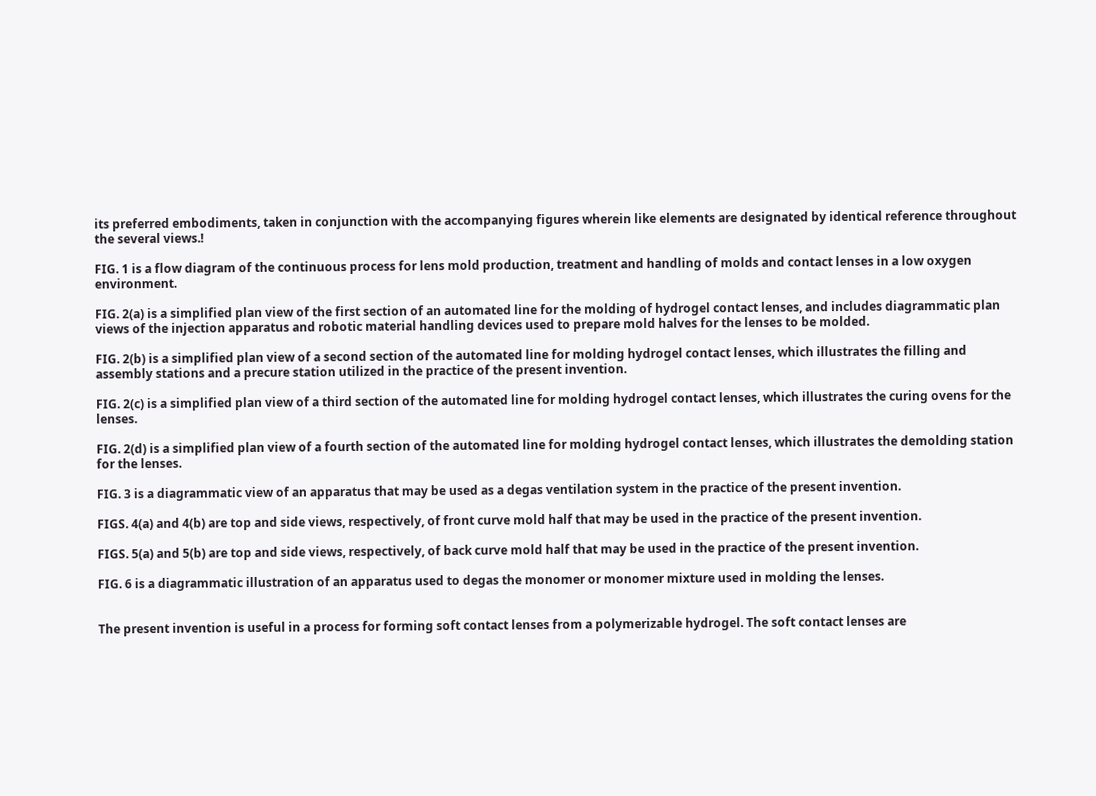its preferred embodiments, taken in conjunction with the accompanying figures wherein like elements are designated by identical reference throughout the several views.!

FIG. 1 is a flow diagram of the continuous process for lens mold production, treatment and handling of molds and contact lenses in a low oxygen environment.

FIG. 2(a) is a simplified plan view of the first section of an automated line for the molding of hydrogel contact lenses, and includes diagrammatic plan views of the injection apparatus and robotic material handling devices used to prepare mold halves for the lenses to be molded.

FIG. 2(b) is a simplified plan view of a second section of the automated line for molding hydrogel contact lenses, which illustrates the filling and assembly stations and a precure station utilized in the practice of the present invention.

FIG. 2(c) is a simplified plan view of a third section of the automated line for molding hydrogel contact lenses, which illustrates the curing ovens for the lenses.

FIG. 2(d) is a simplified plan view of a fourth section of the automated line for molding hydrogel contact lenses, which illustrates the demolding station for the lenses.

FIG. 3 is a diagrammatic view of an apparatus that may be used as a degas ventilation system in the practice of the present invention.

FIGS. 4(a) and 4(b) are top and side views, respectively, of front curve mold half that may be used in the practice of the present invention.

FIGS. 5(a) and 5(b) are top and side views, respectively, of back curve mold half that may be used in the practice of the present invention.

FIG. 6 is a diagrammatic illustration of an apparatus used to degas the monomer or monomer mixture used in molding the lenses.


The present invention is useful in a process for forming soft contact lenses from a polymerizable hydrogel. The soft contact lenses are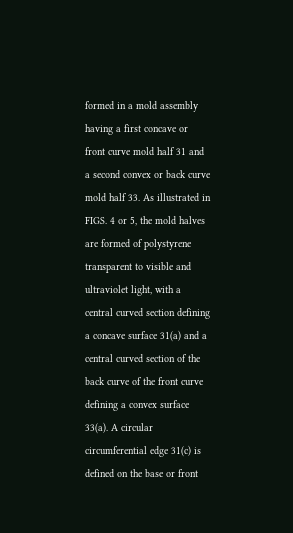formed in a mold assembly having a first concave or front curve mold half 31 and a second convex or back curve mold half 33. As illustrated in FIGS. 4 or 5, the mold halves are formed of polystyrene transparent to visible and ultraviolet light, with a central curved section defining a concave surface 31(a) and a central curved section of the back curve of the front curve defining a convex surface 33(a). A circular circumferential edge 31(c) is defined on the base or front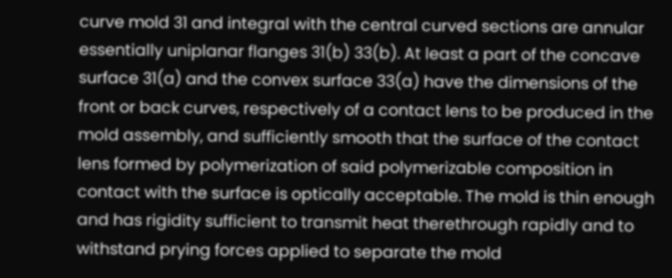curve mold 31 and integral with the central curved sections are annular essentially uniplanar flanges 31(b) 33(b). At least a part of the concave surface 31(a) and the convex surface 33(a) have the dimensions of the front or back curves, respectively of a contact lens to be produced in the mold assembly, and sufficiently smooth that the surface of the contact lens formed by polymerization of said polymerizable composition in contact with the surface is optically acceptable. The mold is thin enough and has rigidity sufficient to transmit heat therethrough rapidly and to withstand prying forces applied to separate the mold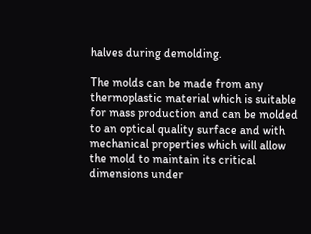halves during demolding.

The molds can be made from any thermoplastic material which is suitable for mass production and can be molded to an optical quality surface and with mechanical properties which will allow the mold to maintain its critical dimensions under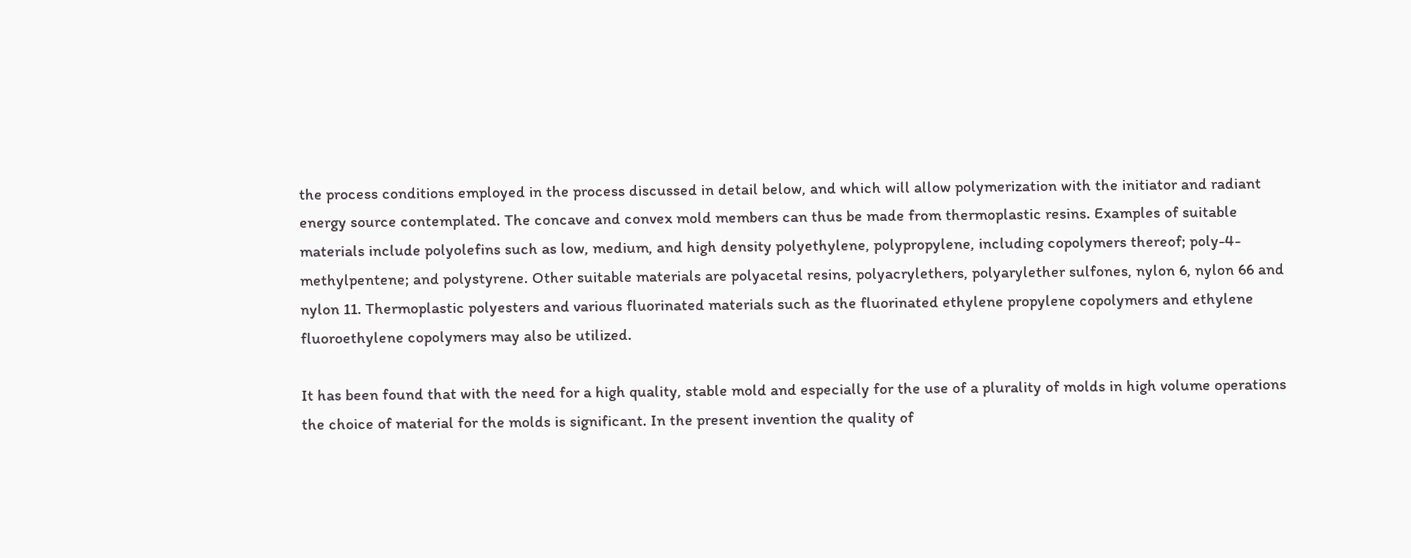the process conditions employed in the process discussed in detail below, and which will allow polymerization with the initiator and radiant energy source contemplated. The concave and convex mold members can thus be made from thermoplastic resins. Examples of suitable materials include polyolefins such as low, medium, and high density polyethylene, polypropylene, including copolymers thereof; poly-4-methylpentene; and polystyrene. Other suitable materials are polyacetal resins, polyacrylethers, polyarylether sulfones, nylon 6, nylon 66 and nylon 11. Thermoplastic polyesters and various fluorinated materials such as the fluorinated ethylene propylene copolymers and ethylene fluoroethylene copolymers may also be utilized.

It has been found that with the need for a high quality, stable mold and especially for the use of a plurality of molds in high volume operations the choice of material for the molds is significant. In the present invention the quality of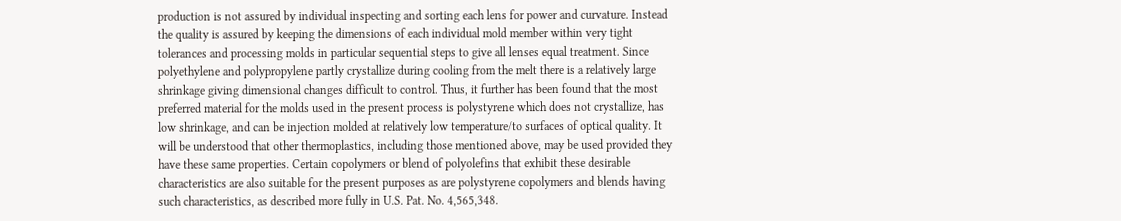production is not assured by individual inspecting and sorting each lens for power and curvature. Instead the quality is assured by keeping the dimensions of each individual mold member within very tight tolerances and processing molds in particular sequential steps to give all lenses equal treatment. Since polyethylene and polypropylene partly crystallize during cooling from the melt there is a relatively large shrinkage giving dimensional changes difficult to control. Thus, it further has been found that the most preferred material for the molds used in the present process is polystyrene which does not crystallize, has low shrinkage, and can be injection molded at relatively low temperature/to surfaces of optical quality. It will be understood that other thermoplastics, including those mentioned above, may be used provided they have these same properties. Certain copolymers or blend of polyolefins that exhibit these desirable characteristics are also suitable for the present purposes as are polystyrene copolymers and blends having such characteristics, as described more fully in U.S. Pat. No. 4,565,348.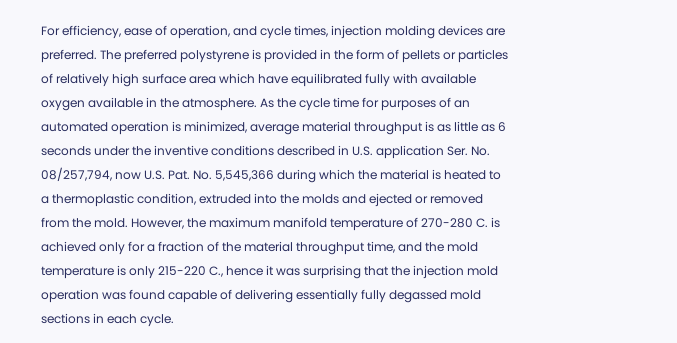For efficiency, ease of operation, and cycle times, injection molding devices are preferred. The preferred polystyrene is provided in the form of pellets or particles of relatively high surface area which have equilibrated fully with available oxygen available in the atmosphere. As the cycle time for purposes of an automated operation is minimized, average material throughput is as little as 6 seconds under the inventive conditions described in U.S. application Ser. No. 08/257,794, now U.S. Pat. No. 5,545,366 during which the material is heated to a thermoplastic condition, extruded into the molds and ejected or removed from the mold. However, the maximum manifold temperature of 270-280 C. is achieved only for a fraction of the material throughput time, and the mold temperature is only 215-220 C., hence it was surprising that the injection mold operation was found capable of delivering essentially fully degassed mold sections in each cycle.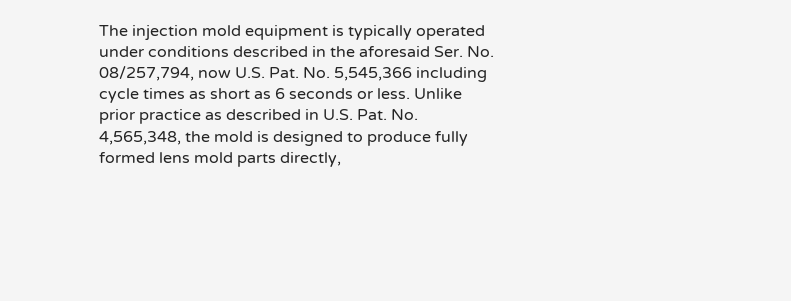The injection mold equipment is typically operated under conditions described in the aforesaid Ser. No. 08/257,794, now U.S. Pat. No. 5,545,366 including cycle times as short as 6 seconds or less. Unlike prior practice as described in U.S. Pat. No. 4,565,348, the mold is designed to produce fully formed lens mold parts directly,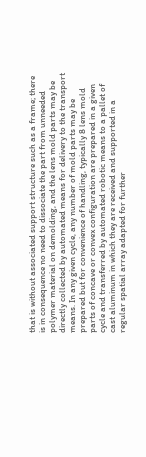that is without associated support structure such as a frame; there is in consequence no need to dissociate the part from unneeded polymer material on demolding, and the lens mold parts may be directly collected by automated means for delivery to the transport means. In any given cycle, any number of mold parts may be prepared but for convenience of handling, typically 8 lens mold parts of concave or convex configuration are prepared in a given cycle and transferred by automated robotic means to a pallet of cast aluminum in which they are received and supported in a regular spatial array adapted for further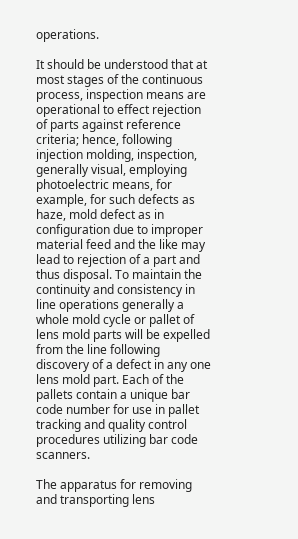operations.

It should be understood that at most stages of the continuous process, inspection means are operational to effect rejection of parts against reference criteria; hence, following injection molding, inspection, generally visual, employing photoelectric means, for example, for such defects as haze, mold defect as in configuration due to improper material feed and the like may lead to rejection of a part and thus disposal. To maintain the continuity and consistency in line operations generally a whole mold cycle or pallet of lens mold parts will be expelled from the line following discovery of a defect in any one lens mold part. Each of the pallets contain a unique bar code number for use in pallet tracking and quality control procedures utilizing bar code scanners.

The apparatus for removing and transporting lens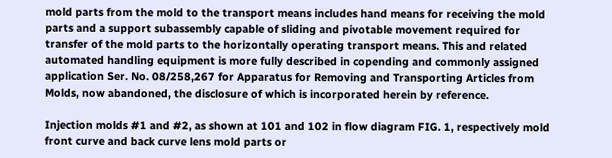mold parts from the mold to the transport means includes hand means for receiving the mold parts and a support subassembly capable of sliding and pivotable movement required for transfer of the mold parts to the horizontally operating transport means. This and related automated handling equipment is more fully described in copending and commonly assigned application Ser. No. 08/258,267 for Apparatus for Removing and Transporting Articles from Molds, now abandoned, the disclosure of which is incorporated herein by reference.

Injection molds #1 and #2, as shown at 101 and 102 in flow diagram FIG. 1, respectively mold front curve and back curve lens mold parts or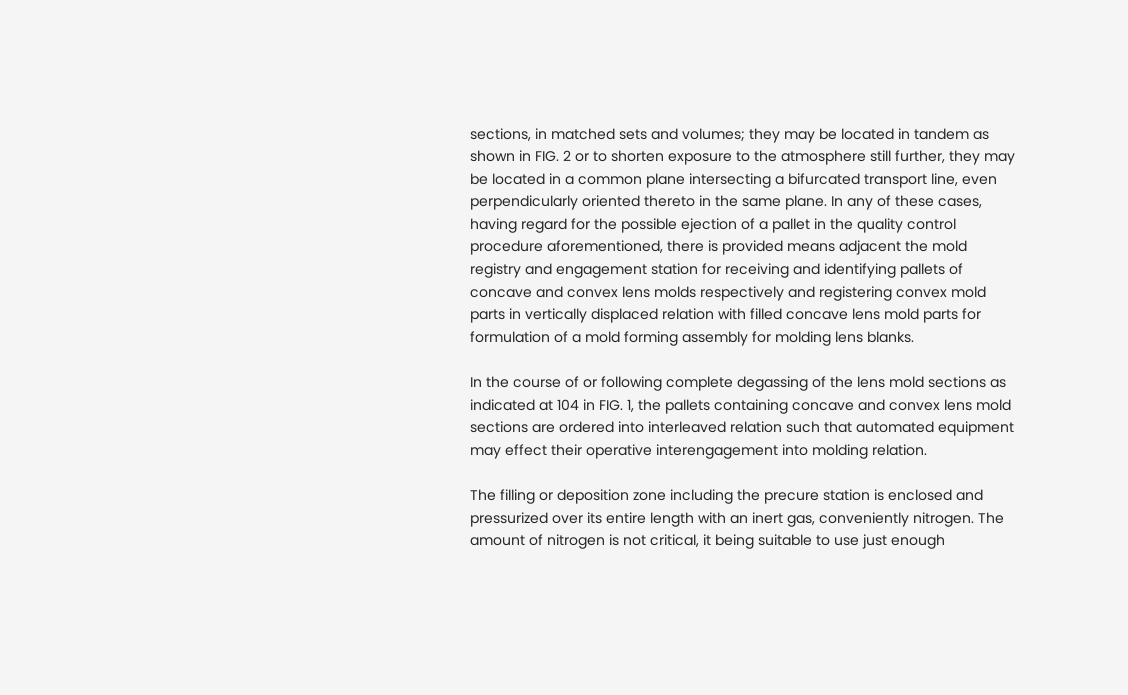sections, in matched sets and volumes; they may be located in tandem as shown in FIG. 2 or to shorten exposure to the atmosphere still further, they may be located in a common plane intersecting a bifurcated transport line, even perpendicularly oriented thereto in the same plane. In any of these cases, having regard for the possible ejection of a pallet in the quality control procedure aforementioned, there is provided means adjacent the mold registry and engagement station for receiving and identifying pallets of concave and convex lens molds respectively and registering convex mold parts in vertically displaced relation with filled concave lens mold parts for formulation of a mold forming assembly for molding lens blanks.

In the course of or following complete degassing of the lens mold sections as indicated at 104 in FIG. 1, the pallets containing concave and convex lens mold sections are ordered into interleaved relation such that automated equipment may effect their operative interengagement into molding relation.

The filling or deposition zone including the precure station is enclosed and pressurized over its entire length with an inert gas, conveniently nitrogen. The amount of nitrogen is not critical, it being suitable to use just enough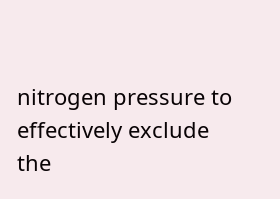nitrogen pressure to effectively exclude the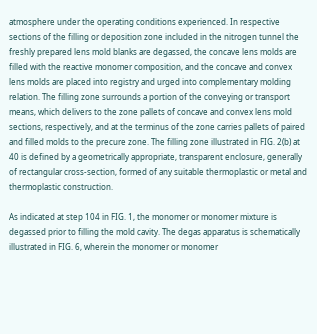atmosphere under the operating conditions experienced. In respective sections of the filling or deposition zone included in the nitrogen tunnel the freshly prepared lens mold blanks are degassed, the concave lens molds are filled with the reactive monomer composition, and the concave and convex lens molds are placed into registry and urged into complementary molding relation. The filling zone surrounds a portion of the conveying or transport means, which delivers to the zone pallets of concave and convex lens mold sections, respectively, and at the terminus of the zone carries pallets of paired and filled molds to the precure zone. The filling zone illustrated in FIG. 2(b) at 40 is defined by a geometrically appropriate, transparent enclosure, generally of rectangular cross-section, formed of any suitable thermoplastic or metal and thermoplastic construction.

As indicated at step 104 in FIG. 1, the monomer or monomer mixture is degassed prior to filling the mold cavity. The degas apparatus is schematically illustrated in FIG. 6, wherein the monomer or monomer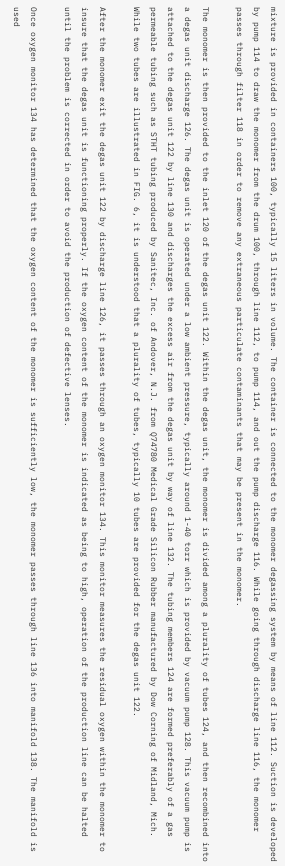mixture is provided in containers 100, typically 15 liters in volume. The container is connected to the monomer degassing system by means of line 112. Suction is developed by pump 114 to draw the monomer from the drum 100, through line 112, to pump 114, and out the pump discharge 116. While going through discharge line 116, the monomer passes through filter 118 in order to remove any extraneous particulate contaminants that may be present in the monomer.

The monomer is then provided to the inlet 120 of the degas unit 122. Within the degas unit, the monomer is divided among a plurality of tubes 124, and then recombined into a degas unit discharge 126. The degas unit is operated under a low ambient pressure, typically around 1-40 torr which is provided by vacuum pump 128. This vacuum pump is attached to the degas unit 122 by line 130 and discharges the excess air from the degas unit by way of line 132. The tubing members 124 are formed preferably of a gas permeable tubing such as STHT tubing produced by Sanitec, Inc. of Andover, N.J. from Q74780 Medical Grade Silicon Rubber manufactured by Dow Corning of Midland, Mich. While two tubes are illustrated in FIG. 6, it is understood that a plurality of tubes, typically 10 tubes are provided for the degas unit 122.

After the monomer exit the degas unit 122 by discharge line 126, it passes through an oxygen monitor 134. This monitor measures the residual oxygen within the monomer to insure that the degas unit is functioning properly. If the oxygen content of the monomer is indicated as being to high, operation of the production line can be halted until the problem is corrected in order to avoid the production of defective lenses.

Once oxygen monitor 134 has determined that the oxygen content of the monomer is sufficiently low, the monomer passes through line 136 into manifold 138. The manifold is used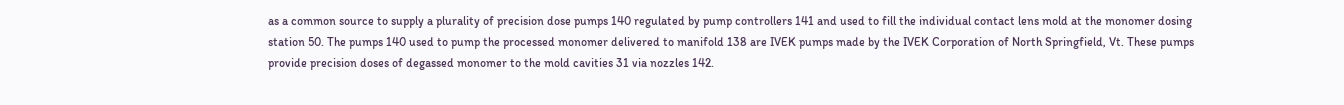as a common source to supply a plurality of precision dose pumps 140 regulated by pump controllers 141 and used to fill the individual contact lens mold at the monomer dosing station 50. The pumps 140 used to pump the processed monomer delivered to manifold 138 are IVEK pumps made by the IVEK Corporation of North Springfield, Vt. These pumps provide precision doses of degassed monomer to the mold cavities 31 via nozzles 142.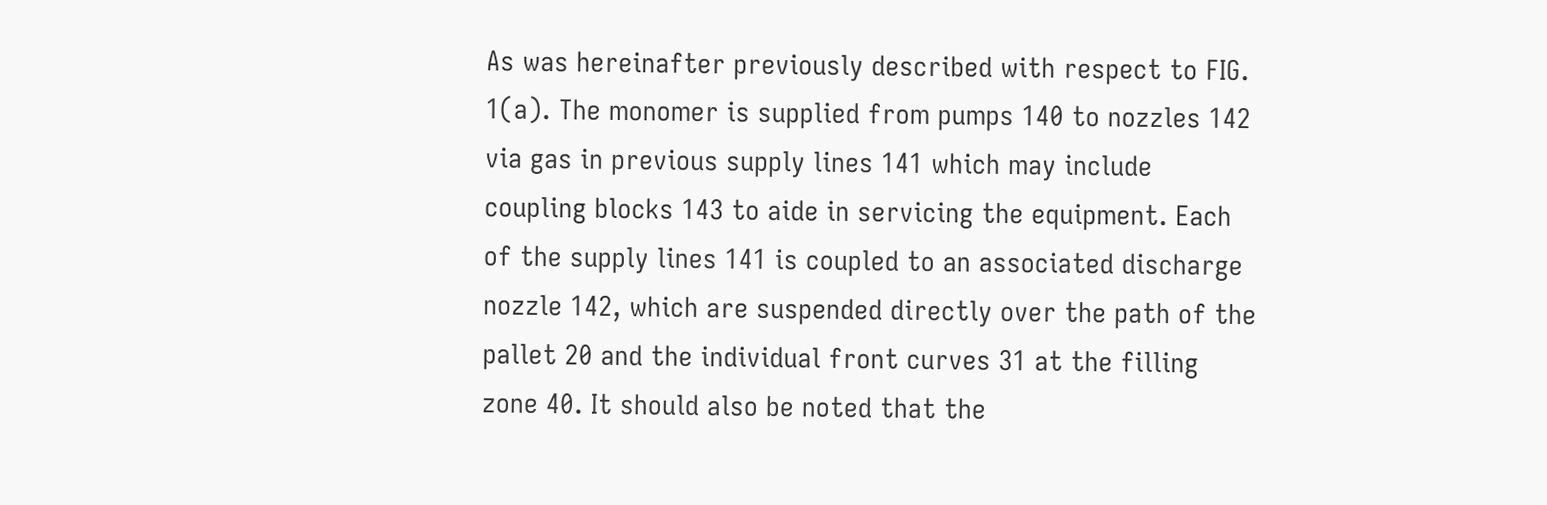As was hereinafter previously described with respect to FIG. 1(a). The monomer is supplied from pumps 140 to nozzles 142 via gas in previous supply lines 141 which may include coupling blocks 143 to aide in servicing the equipment. Each of the supply lines 141 is coupled to an associated discharge nozzle 142, which are suspended directly over the path of the pallet 20 and the individual front curves 31 at the filling zone 40. It should also be noted that the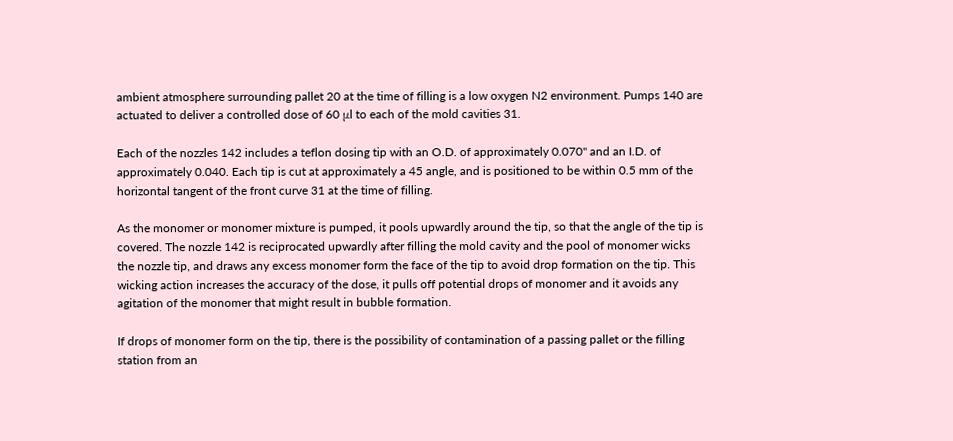ambient atmosphere surrounding pallet 20 at the time of filling is a low oxygen N2 environment. Pumps 140 are actuated to deliver a controlled dose of 60 μl to each of the mold cavities 31.

Each of the nozzles 142 includes a teflon dosing tip with an O.D. of approximately 0.070" and an I.D. of approximately 0.040. Each tip is cut at approximately a 45 angle, and is positioned to be within 0.5 mm of the horizontal tangent of the front curve 31 at the time of filling.

As the monomer or monomer mixture is pumped, it pools upwardly around the tip, so that the angle of the tip is covered. The nozzle 142 is reciprocated upwardly after filling the mold cavity and the pool of monomer wicks the nozzle tip, and draws any excess monomer form the face of the tip to avoid drop formation on the tip. This wicking action increases the accuracy of the dose, it pulls off potential drops of monomer and it avoids any agitation of the monomer that might result in bubble formation.

If drops of monomer form on the tip, there is the possibility of contamination of a passing pallet or the filling station from an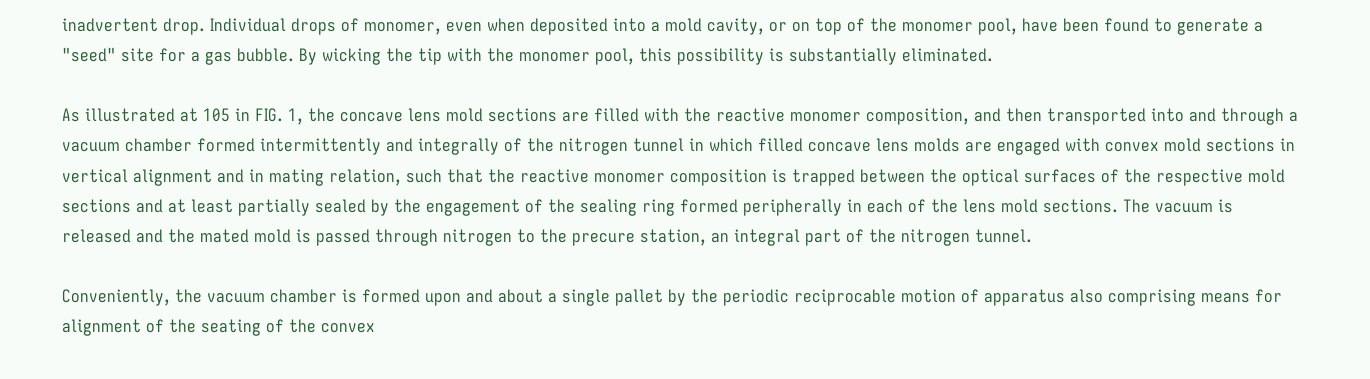inadvertent drop. Individual drops of monomer, even when deposited into a mold cavity, or on top of the monomer pool, have been found to generate a "seed" site for a gas bubble. By wicking the tip with the monomer pool, this possibility is substantially eliminated.

As illustrated at 105 in FIG. 1, the concave lens mold sections are filled with the reactive monomer composition, and then transported into and through a vacuum chamber formed intermittently and integrally of the nitrogen tunnel in which filled concave lens molds are engaged with convex mold sections in vertical alignment and in mating relation, such that the reactive monomer composition is trapped between the optical surfaces of the respective mold sections and at least partially sealed by the engagement of the sealing ring formed peripherally in each of the lens mold sections. The vacuum is released and the mated mold is passed through nitrogen to the precure station, an integral part of the nitrogen tunnel.

Conveniently, the vacuum chamber is formed upon and about a single pallet by the periodic reciprocable motion of apparatus also comprising means for alignment of the seating of the convex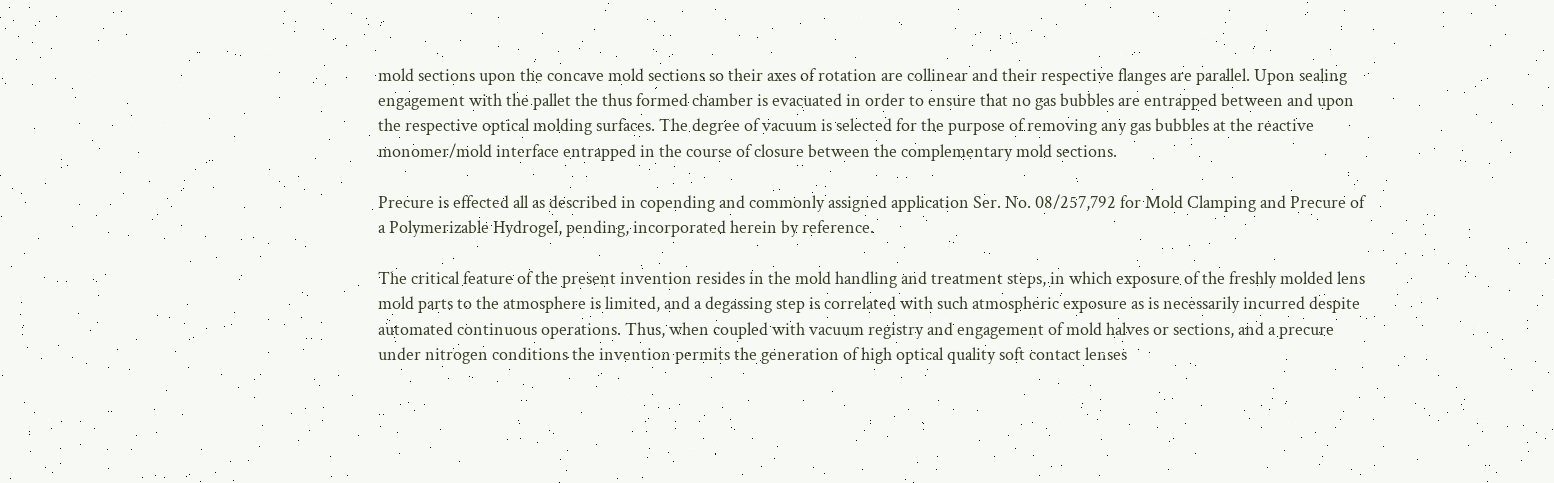mold sections upon the concave mold sections so their axes of rotation are collinear and their respective flanges are parallel. Upon sealing engagement with the pallet the thus formed chamber is evacuated in order to ensure that no gas bubbles are entrapped between and upon the respective optical molding surfaces. The degree of vacuum is selected for the purpose of removing any gas bubbles at the reactive monomer/mold interface entrapped in the course of closure between the complementary mold sections.

Precure is effected all as described in copending and commonly assigned application Ser. No. 08/257,792 for Mold Clamping and Precure of a Polymerizable Hydrogel, pending, incorporated herein by reference.

The critical feature of the present invention resides in the mold handling and treatment steps, in which exposure of the freshly molded lens mold parts to the atmosphere is limited, and a degassing step is correlated with such atmospheric exposure as is necessarily incurred despite automated continuous operations. Thus, when coupled with vacuum registry and engagement of mold halves or sections, and a precure under nitrogen conditions the invention permits the generation of high optical quality soft contact lenses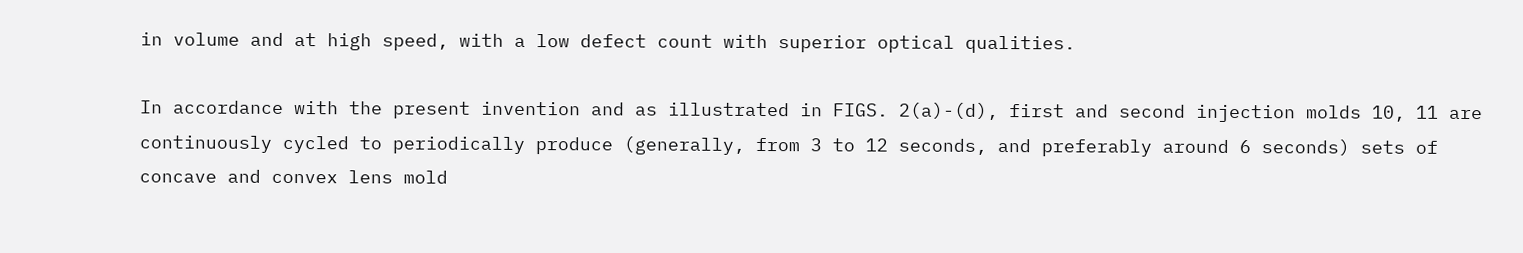in volume and at high speed, with a low defect count with superior optical qualities.

In accordance with the present invention and as illustrated in FIGS. 2(a)-(d), first and second injection molds 10, 11 are continuously cycled to periodically produce (generally, from 3 to 12 seconds, and preferably around 6 seconds) sets of concave and convex lens mold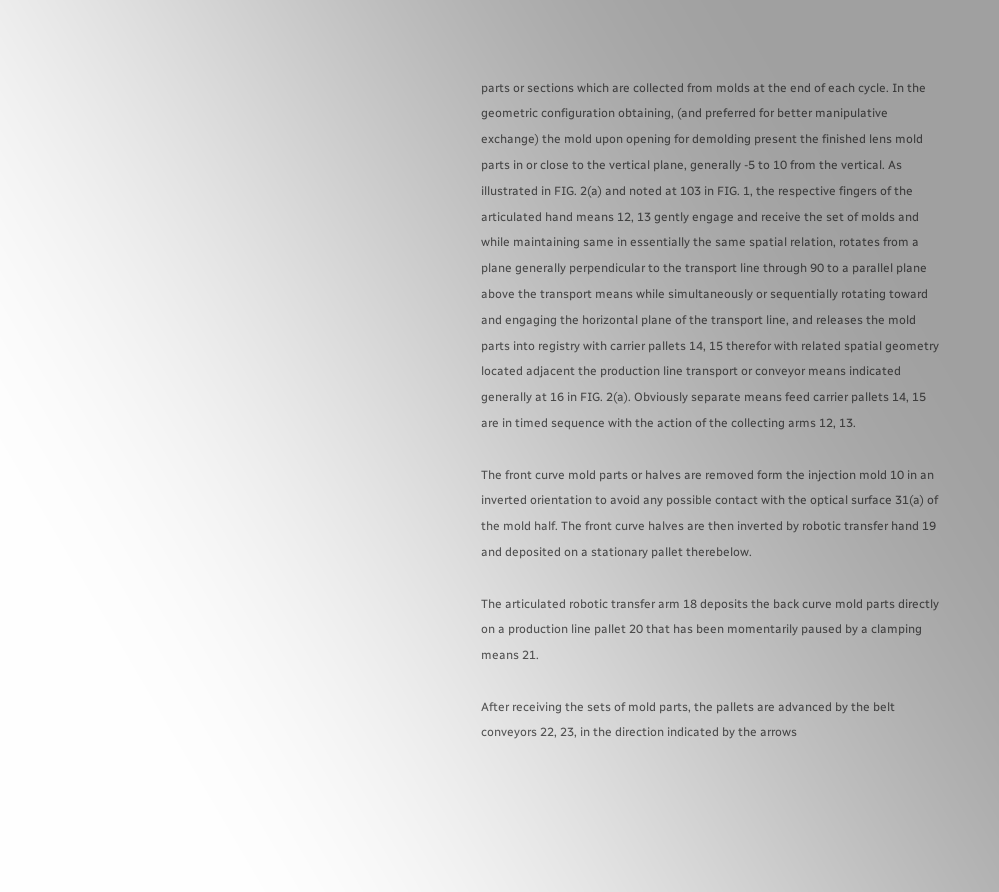parts or sections which are collected from molds at the end of each cycle. In the geometric configuration obtaining, (and preferred for better manipulative exchange) the mold upon opening for demolding present the finished lens mold parts in or close to the vertical plane, generally -5 to 10 from the vertical. As illustrated in FIG. 2(a) and noted at 103 in FIG. 1, the respective fingers of the articulated hand means 12, 13 gently engage and receive the set of molds and while maintaining same in essentially the same spatial relation, rotates from a plane generally perpendicular to the transport line through 90 to a parallel plane above the transport means while simultaneously or sequentially rotating toward and engaging the horizontal plane of the transport line, and releases the mold parts into registry with carrier pallets 14, 15 therefor with related spatial geometry located adjacent the production line transport or conveyor means indicated generally at 16 in FIG. 2(a). Obviously separate means feed carrier pallets 14, 15 are in timed sequence with the action of the collecting arms 12, 13.

The front curve mold parts or halves are removed form the injection mold 10 in an inverted orientation to avoid any possible contact with the optical surface 31(a) of the mold half. The front curve halves are then inverted by robotic transfer hand 19 and deposited on a stationary pallet therebelow.

The articulated robotic transfer arm 18 deposits the back curve mold parts directly on a production line pallet 20 that has been momentarily paused by a clamping means 21.

After receiving the sets of mold parts, the pallets are advanced by the belt conveyors 22, 23, in the direction indicated by the arrows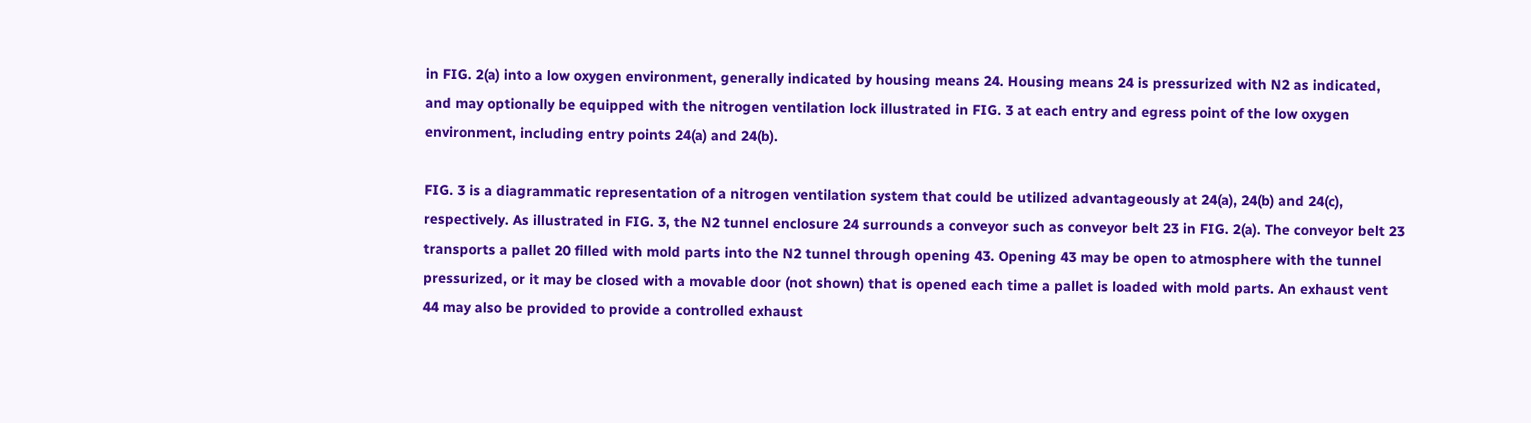in FIG. 2(a) into a low oxygen environment, generally indicated by housing means 24. Housing means 24 is pressurized with N2 as indicated, and may optionally be equipped with the nitrogen ventilation lock illustrated in FIG. 3 at each entry and egress point of the low oxygen environment, including entry points 24(a) and 24(b).

FIG. 3 is a diagrammatic representation of a nitrogen ventilation system that could be utilized advantageously at 24(a), 24(b) and 24(c), respectively. As illustrated in FIG. 3, the N2 tunnel enclosure 24 surrounds a conveyor such as conveyor belt 23 in FIG. 2(a). The conveyor belt 23 transports a pallet 20 filled with mold parts into the N2 tunnel through opening 43. Opening 43 may be open to atmosphere with the tunnel pressurized, or it may be closed with a movable door (not shown) that is opened each time a pallet is loaded with mold parts. An exhaust vent 44 may also be provided to provide a controlled exhaust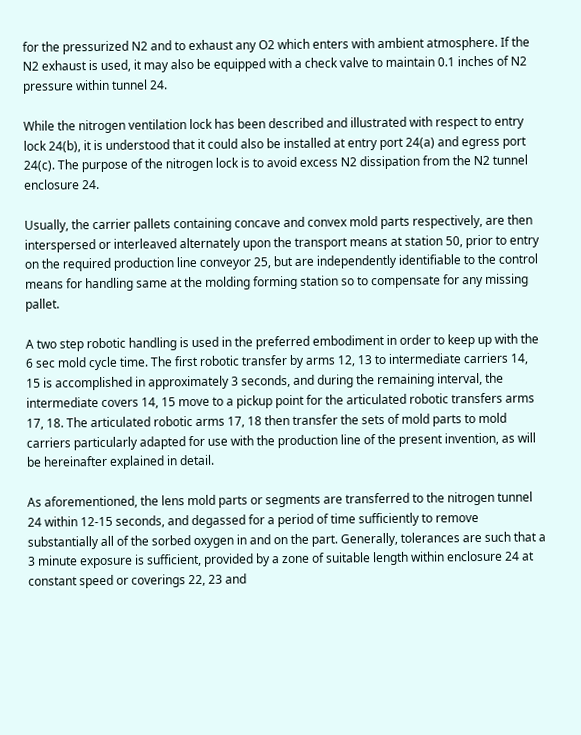for the pressurized N2 and to exhaust any O2 which enters with ambient atmosphere. If the N2 exhaust is used, it may also be equipped with a check valve to maintain 0.1 inches of N2 pressure within tunnel 24.

While the nitrogen ventilation lock has been described and illustrated with respect to entry lock 24(b), it is understood that it could also be installed at entry port 24(a) and egress port 24(c). The purpose of the nitrogen lock is to avoid excess N2 dissipation from the N2 tunnel enclosure 24.

Usually, the carrier pallets containing concave and convex mold parts respectively, are then interspersed or interleaved alternately upon the transport means at station 50, prior to entry on the required production line conveyor 25, but are independently identifiable to the control means for handling same at the molding forming station so to compensate for any missing pallet.

A two step robotic handling is used in the preferred embodiment in order to keep up with the 6 sec mold cycle time. The first robotic transfer by arms 12, 13 to intermediate carriers 14, 15 is accomplished in approximately 3 seconds, and during the remaining interval, the intermediate covers 14, 15 move to a pickup point for the articulated robotic transfers arms 17, 18. The articulated robotic arms 17, 18 then transfer the sets of mold parts to mold carriers particularly adapted for use with the production line of the present invention, as will be hereinafter explained in detail.

As aforementioned, the lens mold parts or segments are transferred to the nitrogen tunnel 24 within 12-15 seconds, and degassed for a period of time sufficiently to remove substantially all of the sorbed oxygen in and on the part. Generally, tolerances are such that a 3 minute exposure is sufficient, provided by a zone of suitable length within enclosure 24 at constant speed or coverings 22, 23 and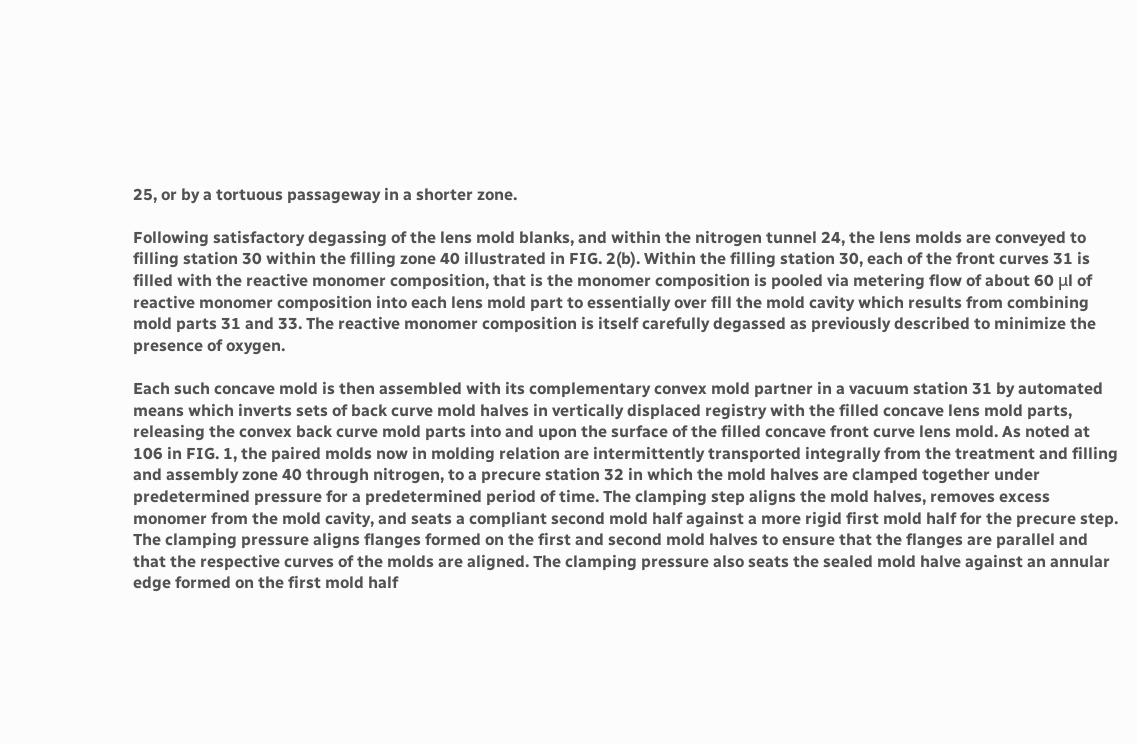25, or by a tortuous passageway in a shorter zone.

Following satisfactory degassing of the lens mold blanks, and within the nitrogen tunnel 24, the lens molds are conveyed to filling station 30 within the filling zone 40 illustrated in FIG. 2(b). Within the filling station 30, each of the front curves 31 is filled with the reactive monomer composition, that is the monomer composition is pooled via metering flow of about 60 μl of reactive monomer composition into each lens mold part to essentially over fill the mold cavity which results from combining mold parts 31 and 33. The reactive monomer composition is itself carefully degassed as previously described to minimize the presence of oxygen.

Each such concave mold is then assembled with its complementary convex mold partner in a vacuum station 31 by automated means which inverts sets of back curve mold halves in vertically displaced registry with the filled concave lens mold parts, releasing the convex back curve mold parts into and upon the surface of the filled concave front curve lens mold. As noted at 106 in FIG. 1, the paired molds now in molding relation are intermittently transported integrally from the treatment and filling and assembly zone 40 through nitrogen, to a precure station 32 in which the mold halves are clamped together under predetermined pressure for a predetermined period of time. The clamping step aligns the mold halves, removes excess monomer from the mold cavity, and seats a compliant second mold half against a more rigid first mold half for the precure step. The clamping pressure aligns flanges formed on the first and second mold halves to ensure that the flanges are parallel and that the respective curves of the molds are aligned. The clamping pressure also seats the sealed mold halve against an annular edge formed on the first mold half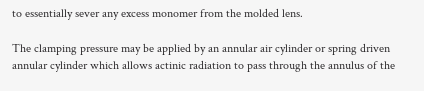to essentially sever any excess monomer from the molded lens.

The clamping pressure may be applied by an annular air cylinder or spring driven annular cylinder which allows actinic radiation to pass through the annulus of the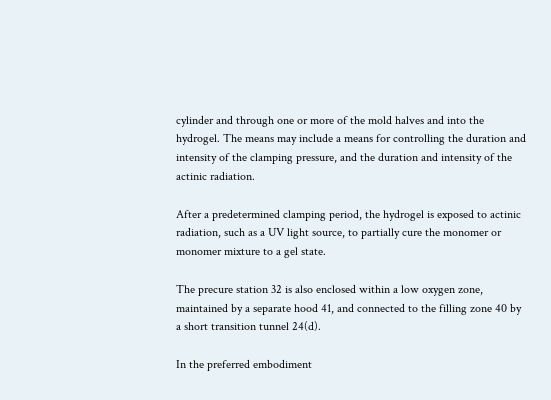cylinder and through one or more of the mold halves and into the hydrogel. The means may include a means for controlling the duration and intensity of the clamping pressure, and the duration and intensity of the actinic radiation.

After a predetermined clamping period, the hydrogel is exposed to actinic radiation, such as a UV light source, to partially cure the monomer or monomer mixture to a gel state.

The precure station 32 is also enclosed within a low oxygen zone, maintained by a separate hood 41, and connected to the filling zone 40 by a short transition tunnel 24(d).

In the preferred embodiment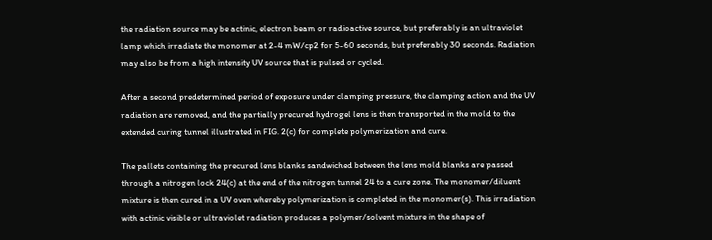the radiation source may be actinic, electron beam or radioactive source, but preferably is an ultraviolet lamp which irradiate the monomer at 2-4 mW/cp2 for 5-60 seconds, but preferably 30 seconds. Radiation may also be from a high intensity UV source that is pulsed or cycled.

After a second predetermined period of exposure under clamping pressure, the clamping action and the UV radiation are removed, and the partially precured hydrogel lens is then transported in the mold to the extended curing tunnel illustrated in FIG. 2(c) for complete polymerization and cure.

The pallets containing the precured lens blanks sandwiched between the lens mold blanks are passed through a nitrogen lock 24(c) at the end of the nitrogen tunnel 24 to a cure zone. The monomer/diluent mixture is then cured in a UV oven whereby polymerization is completed in the monomer(s). This irradiation with actinic visible or ultraviolet radiation produces a polymer/solvent mixture in the shape of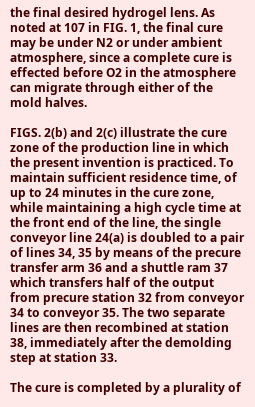the final desired hydrogel lens. As noted at 107 in FIG. 1, the final cure may be under N2 or under ambient atmosphere, since a complete cure is effected before O2 in the atmosphere can migrate through either of the mold halves.

FIGS. 2(b) and 2(c) illustrate the cure zone of the production line in which the present invention is practiced. To maintain sufficient residence time, of up to 24 minutes in the cure zone, while maintaining a high cycle time at the front end of the line, the single conveyor line 24(a) is doubled to a pair of lines 34, 35 by means of the precure transfer arm 36 and a shuttle ram 37 which transfers half of the output from precure station 32 from conveyor 34 to conveyor 35. The two separate lines are then recombined at station 38, immediately after the demolding step at station 33.

The cure is completed by a plurality of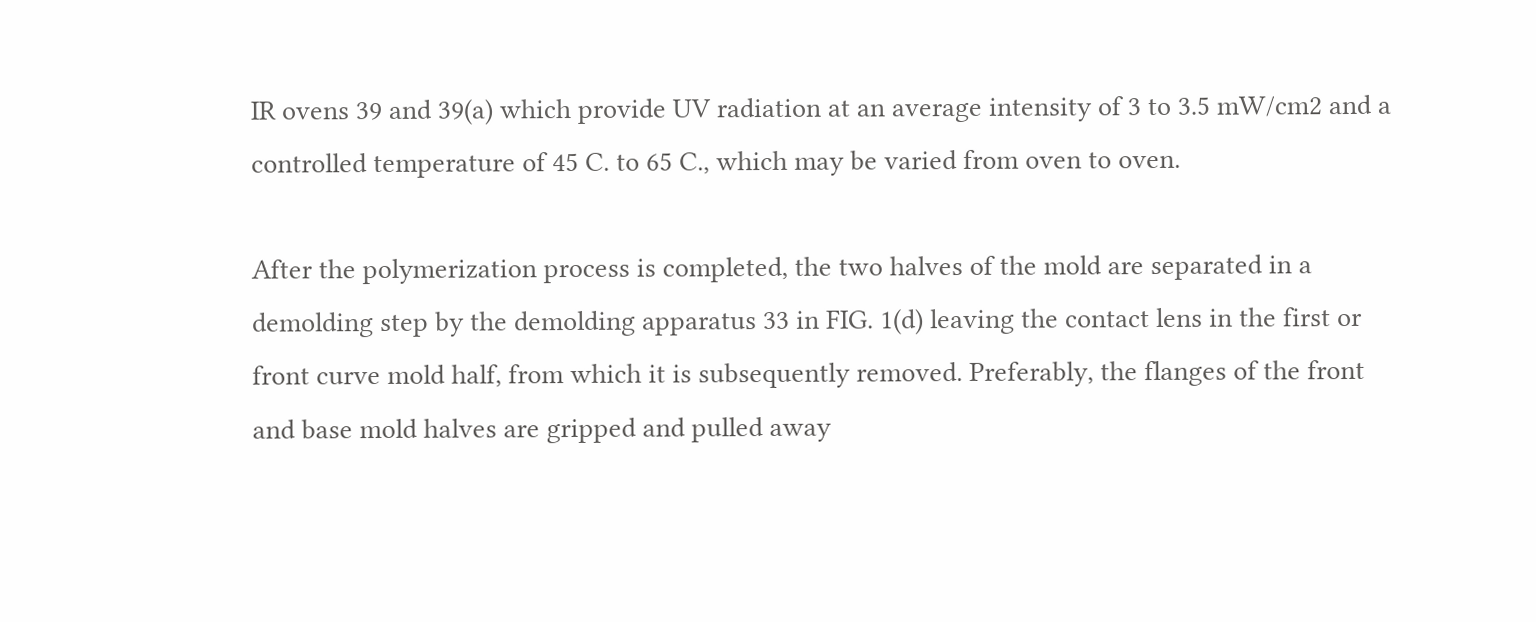IR ovens 39 and 39(a) which provide UV radiation at an average intensity of 3 to 3.5 mW/cm2 and a controlled temperature of 45 C. to 65 C., which may be varied from oven to oven.

After the polymerization process is completed, the two halves of the mold are separated in a demolding step by the demolding apparatus 33 in FIG. 1(d) leaving the contact lens in the first or front curve mold half, from which it is subsequently removed. Preferably, the flanges of the front and base mold halves are gripped and pulled away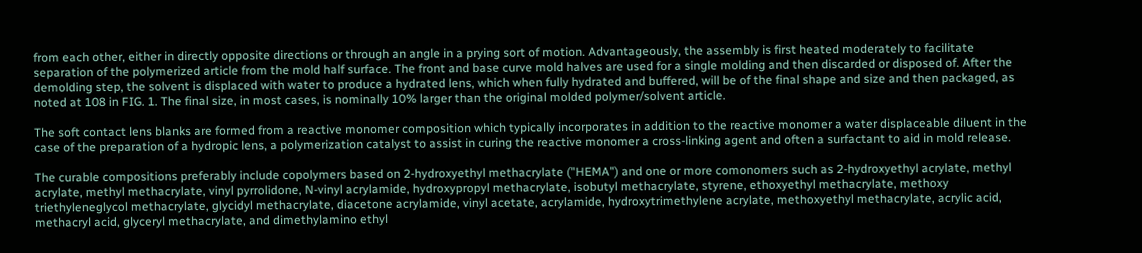from each other, either in directly opposite directions or through an angle in a prying sort of motion. Advantageously, the assembly is first heated moderately to facilitate separation of the polymerized article from the mold half surface. The front and base curve mold halves are used for a single molding and then discarded or disposed of. After the demolding step, the solvent is displaced with water to produce a hydrated lens, which when fully hydrated and buffered, will be of the final shape and size and then packaged, as noted at 108 in FIG. 1. The final size, in most cases, is nominally 10% larger than the original molded polymer/solvent article.

The soft contact lens blanks are formed from a reactive monomer composition which typically incorporates in addition to the reactive monomer a water displaceable diluent in the case of the preparation of a hydropic lens, a polymerization catalyst to assist in curing the reactive monomer a cross-linking agent and often a surfactant to aid in mold release.

The curable compositions preferably include copolymers based on 2-hydroxyethyl methacrylate ("HEMA") and one or more comonomers such as 2-hydroxyethyl acrylate, methyl acrylate, methyl methacrylate, vinyl pyrrolidone, N-vinyl acrylamide, hydroxypropyl methacrylate, isobutyl methacrylate, styrene, ethoxyethyl methacrylate, methoxy triethyleneglycol methacrylate, glycidyl methacrylate, diacetone acrylamide, vinyl acetate, acrylamide, hydroxytrimethylene acrylate, methoxyethyl methacrylate, acrylic acid, methacryl acid, glyceryl methacrylate, and dimethylamino ethyl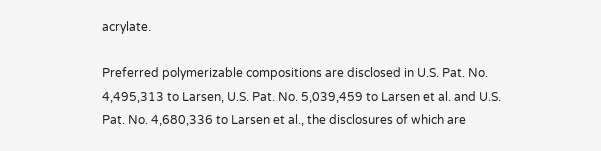acrylate.

Preferred polymerizable compositions are disclosed in U.S. Pat. No. 4,495,313 to Larsen, U.S. Pat. No. 5,039,459 to Larsen et al. and U.S. Pat. No. 4,680,336 to Larsen et al., the disclosures of which are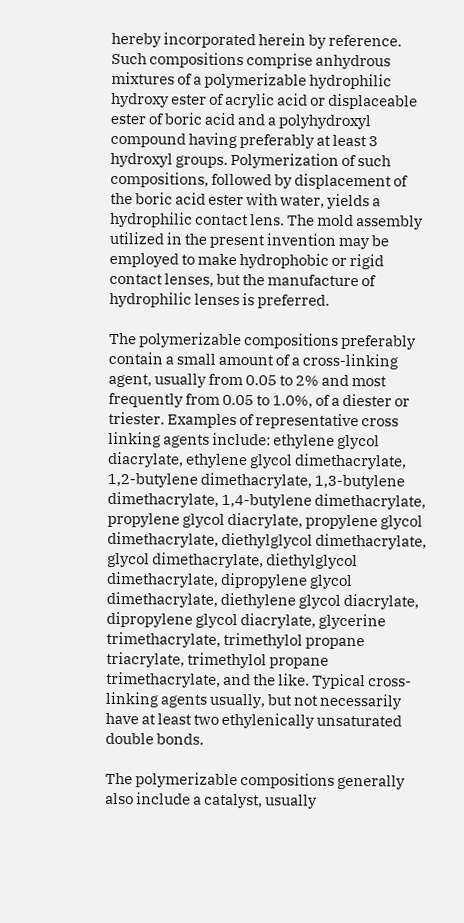hereby incorporated herein by reference. Such compositions comprise anhydrous mixtures of a polymerizable hydrophilic hydroxy ester of acrylic acid or displaceable ester of boric acid and a polyhydroxyl compound having preferably at least 3 hydroxyl groups. Polymerization of such compositions, followed by displacement of the boric acid ester with water, yields a hydrophilic contact lens. The mold assembly utilized in the present invention may be employed to make hydrophobic or rigid contact lenses, but the manufacture of hydrophilic lenses is preferred.

The polymerizable compositions preferably contain a small amount of a cross-linking agent, usually from 0.05 to 2% and most frequently from 0.05 to 1.0%, of a diester or triester. Examples of representative cross linking agents include: ethylene glycol diacrylate, ethylene glycol dimethacrylate, 1,2-butylene dimethacrylate, 1,3-butylene dimethacrylate, 1,4-butylene dimethacrylate, propylene glycol diacrylate, propylene glycol dimethacrylate, diethylglycol dimethacrylate, glycol dimethacrylate, diethylglycol dimethacrylate, dipropylene glycol dimethacrylate, diethylene glycol diacrylate, dipropylene glycol diacrylate, glycerine trimethacrylate, trimethylol propane triacrylate, trimethylol propane trimethacrylate, and the like. Typical cross-linking agents usually, but not necessarily have at least two ethylenically unsaturated double bonds.

The polymerizable compositions generally also include a catalyst, usually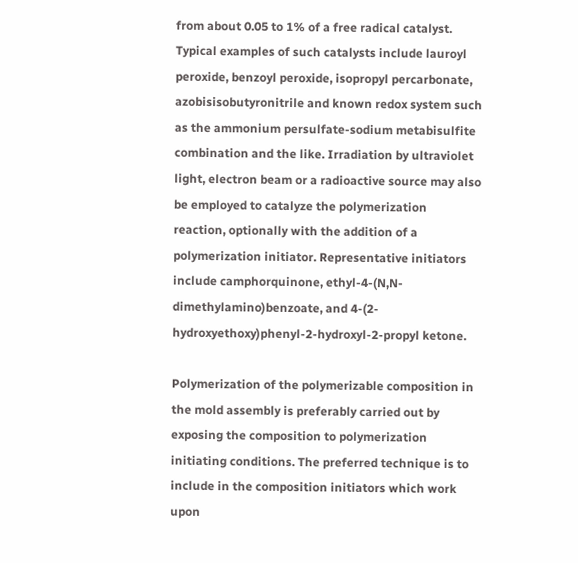from about 0.05 to 1% of a free radical catalyst. Typical examples of such catalysts include lauroyl peroxide, benzoyl peroxide, isopropyl percarbonate, azobisisobutyronitrile and known redox system such as the ammonium persulfate-sodium metabisulfite combination and the like. Irradiation by ultraviolet light, electron beam or a radioactive source may also be employed to catalyze the polymerization reaction, optionally with the addition of a polymerization initiator. Representative initiators include camphorquinone, ethyl-4-(N,N-dimethylamino)benzoate, and 4-(2-hydroxyethoxy)phenyl-2-hydroxyl-2-propyl ketone.

Polymerization of the polymerizable composition in the mold assembly is preferably carried out by exposing the composition to polymerization initiating conditions. The preferred technique is to include in the composition initiators which work upon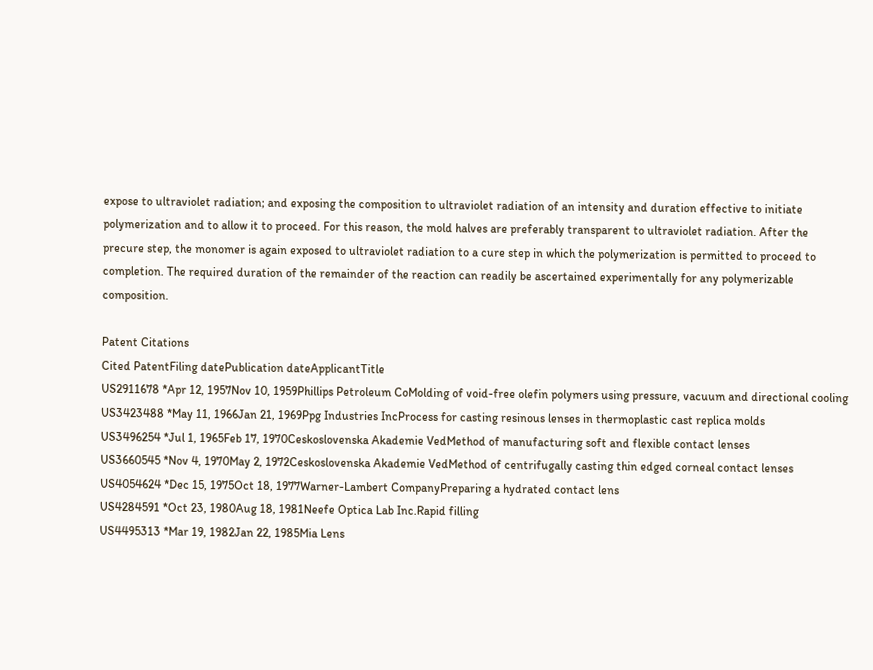expose to ultraviolet radiation; and exposing the composition to ultraviolet radiation of an intensity and duration effective to initiate polymerization and to allow it to proceed. For this reason, the mold halves are preferably transparent to ultraviolet radiation. After the precure step, the monomer is again exposed to ultraviolet radiation to a cure step in which the polymerization is permitted to proceed to completion. The required duration of the remainder of the reaction can readily be ascertained experimentally for any polymerizable composition.

Patent Citations
Cited PatentFiling datePublication dateApplicantTitle
US2911678 *Apr 12, 1957Nov 10, 1959Phillips Petroleum CoMolding of void-free olefin polymers using pressure, vacuum and directional cooling
US3423488 *May 11, 1966Jan 21, 1969Ppg Industries IncProcess for casting resinous lenses in thermoplastic cast replica molds
US3496254 *Jul 1, 1965Feb 17, 1970Ceskoslovenska Akademie VedMethod of manufacturing soft and flexible contact lenses
US3660545 *Nov 4, 1970May 2, 1972Ceskoslovenska Akademie VedMethod of centrifugally casting thin edged corneal contact lenses
US4054624 *Dec 15, 1975Oct 18, 1977Warner-Lambert CompanyPreparing a hydrated contact lens
US4284591 *Oct 23, 1980Aug 18, 1981Neefe Optica Lab Inc.Rapid filling
US4495313 *Mar 19, 1982Jan 22, 1985Mia Lens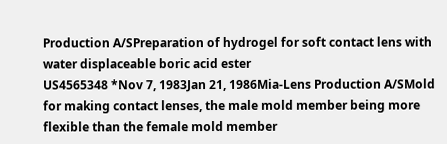Production A/SPreparation of hydrogel for soft contact lens with water displaceable boric acid ester
US4565348 *Nov 7, 1983Jan 21, 1986Mia-Lens Production A/SMold for making contact lenses, the male mold member being more flexible than the female mold member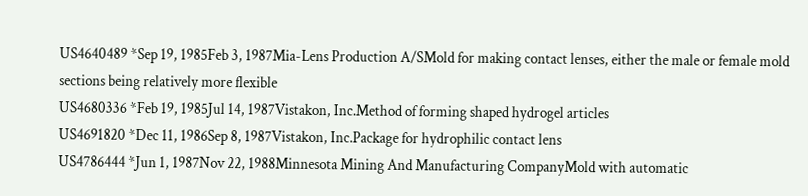US4640489 *Sep 19, 1985Feb 3, 1987Mia-Lens Production A/SMold for making contact lenses, either the male or female mold sections being relatively more flexible
US4680336 *Feb 19, 1985Jul 14, 1987Vistakon, Inc.Method of forming shaped hydrogel articles
US4691820 *Dec 11, 1986Sep 8, 1987Vistakon, Inc.Package for hydrophilic contact lens
US4786444 *Jun 1, 1987Nov 22, 1988Minnesota Mining And Manufacturing CompanyMold with automatic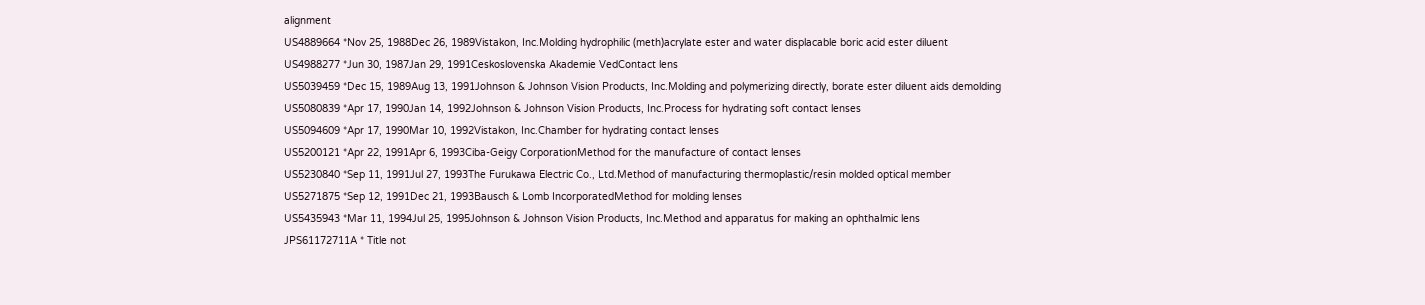alignment
US4889664 *Nov 25, 1988Dec 26, 1989Vistakon, Inc.Molding hydrophilic (meth)acrylate ester and water displacable boric acid ester diluent
US4988277 *Jun 30, 1987Jan 29, 1991Ceskoslovenska Akademie VedContact lens
US5039459 *Dec 15, 1989Aug 13, 1991Johnson & Johnson Vision Products, Inc.Molding and polymerizing directly, borate ester diluent aids demolding
US5080839 *Apr 17, 1990Jan 14, 1992Johnson & Johnson Vision Products, Inc.Process for hydrating soft contact lenses
US5094609 *Apr 17, 1990Mar 10, 1992Vistakon, Inc.Chamber for hydrating contact lenses
US5200121 *Apr 22, 1991Apr 6, 1993Ciba-Geigy CorporationMethod for the manufacture of contact lenses
US5230840 *Sep 11, 1991Jul 27, 1993The Furukawa Electric Co., Ltd.Method of manufacturing thermoplastic/resin molded optical member
US5271875 *Sep 12, 1991Dec 21, 1993Bausch & Lomb IncorporatedMethod for molding lenses
US5435943 *Mar 11, 1994Jul 25, 1995Johnson & Johnson Vision Products, Inc.Method and apparatus for making an ophthalmic lens
JPS61172711A * Title not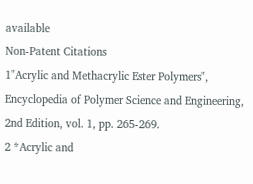available
Non-Patent Citations
1"Acrylic and Methacrylic Ester Polymers", Encyclopedia of Polymer Science and Engineering, 2nd Edition, vol. 1, pp. 265-269.
2 *Acrylic and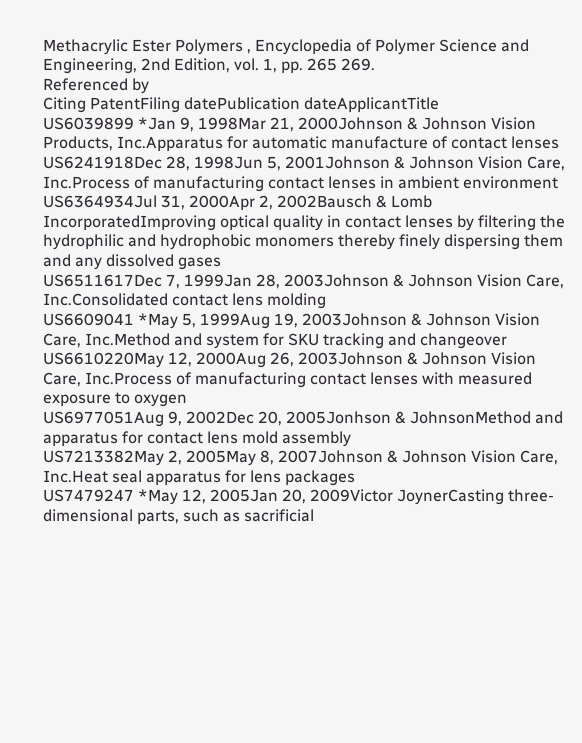Methacrylic Ester Polymers , Encyclopedia of Polymer Science and Engineering, 2nd Edition, vol. 1, pp. 265 269.
Referenced by
Citing PatentFiling datePublication dateApplicantTitle
US6039899 *Jan 9, 1998Mar 21, 2000Johnson & Johnson Vision Products, Inc.Apparatus for automatic manufacture of contact lenses
US6241918Dec 28, 1998Jun 5, 2001Johnson & Johnson Vision Care, Inc.Process of manufacturing contact lenses in ambient environment
US6364934Jul 31, 2000Apr 2, 2002Bausch & Lomb IncorporatedImproving optical quality in contact lenses by filtering the hydrophilic and hydrophobic monomers thereby finely dispersing them and any dissolved gases
US6511617Dec 7, 1999Jan 28, 2003Johnson & Johnson Vision Care, Inc.Consolidated contact lens molding
US6609041 *May 5, 1999Aug 19, 2003Johnson & Johnson Vision Care, Inc.Method and system for SKU tracking and changeover
US6610220May 12, 2000Aug 26, 2003Johnson & Johnson Vision Care, Inc.Process of manufacturing contact lenses with measured exposure to oxygen
US6977051Aug 9, 2002Dec 20, 2005Jonhson & JohnsonMethod and apparatus for contact lens mold assembly
US7213382May 2, 2005May 8, 2007Johnson & Johnson Vision Care, Inc.Heat seal apparatus for lens packages
US7479247 *May 12, 2005Jan 20, 2009Victor JoynerCasting three-dimensional parts, such as sacrificial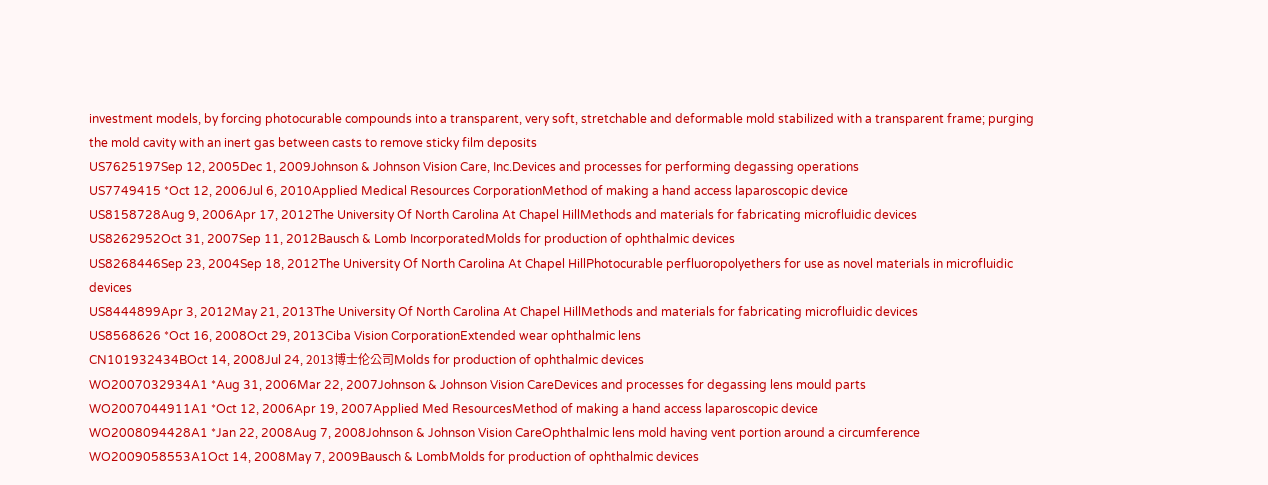investment models, by forcing photocurable compounds into a transparent, very soft, stretchable and deformable mold stabilized with a transparent frame; purging the mold cavity with an inert gas between casts to remove sticky film deposits
US7625197Sep 12, 2005Dec 1, 2009Johnson & Johnson Vision Care, Inc.Devices and processes for performing degassing operations
US7749415 *Oct 12, 2006Jul 6, 2010Applied Medical Resources CorporationMethod of making a hand access laparoscopic device
US8158728Aug 9, 2006Apr 17, 2012The University Of North Carolina At Chapel HillMethods and materials for fabricating microfluidic devices
US8262952Oct 31, 2007Sep 11, 2012Bausch & Lomb IncorporatedMolds for production of ophthalmic devices
US8268446Sep 23, 2004Sep 18, 2012The University Of North Carolina At Chapel HillPhotocurable perfluoropolyethers for use as novel materials in microfluidic devices
US8444899Apr 3, 2012May 21, 2013The University Of North Carolina At Chapel HillMethods and materials for fabricating microfluidic devices
US8568626 *Oct 16, 2008Oct 29, 2013Ciba Vision CorporationExtended wear ophthalmic lens
CN101932434BOct 14, 2008Jul 24, 2013博士伦公司Molds for production of ophthalmic devices
WO2007032934A1 *Aug 31, 2006Mar 22, 2007Johnson & Johnson Vision CareDevices and processes for degassing lens mould parts
WO2007044911A1 *Oct 12, 2006Apr 19, 2007Applied Med ResourcesMethod of making a hand access laparoscopic device
WO2008094428A1 *Jan 22, 2008Aug 7, 2008Johnson & Johnson Vision CareOphthalmic lens mold having vent portion around a circumference
WO2009058553A1Oct 14, 2008May 7, 2009Bausch & LombMolds for production of ophthalmic devices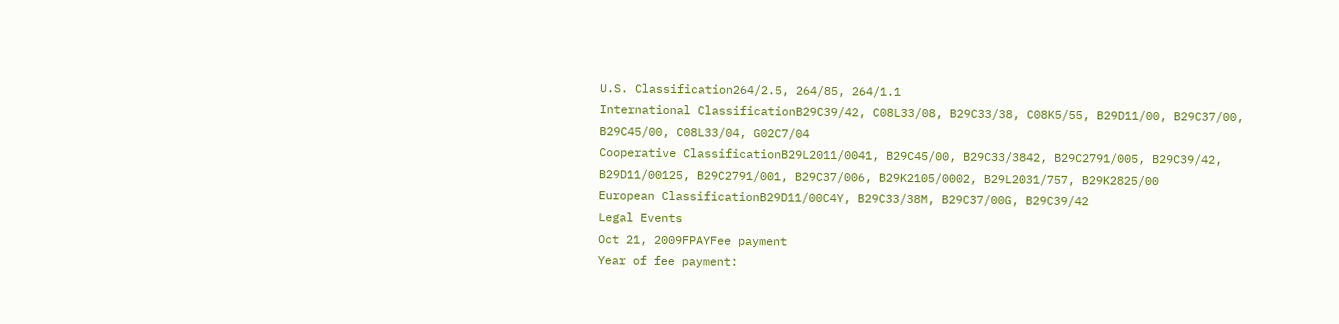U.S. Classification264/2.5, 264/85, 264/1.1
International ClassificationB29C39/42, C08L33/08, B29C33/38, C08K5/55, B29D11/00, B29C37/00, B29C45/00, C08L33/04, G02C7/04
Cooperative ClassificationB29L2011/0041, B29C45/00, B29C33/3842, B29C2791/005, B29C39/42, B29D11/00125, B29C2791/001, B29C37/006, B29K2105/0002, B29L2031/757, B29K2825/00
European ClassificationB29D11/00C4Y, B29C33/38M, B29C37/00G, B29C39/42
Legal Events
Oct 21, 2009FPAYFee payment
Year of fee payment: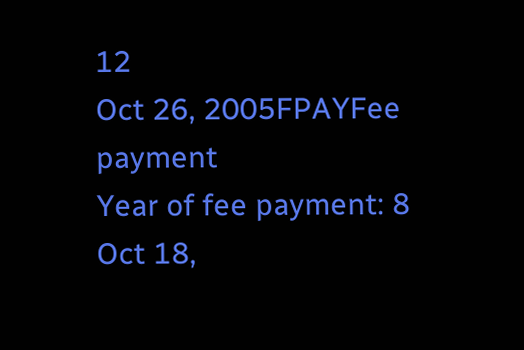12
Oct 26, 2005FPAYFee payment
Year of fee payment: 8
Oct 18,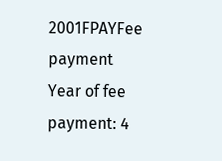2001FPAYFee payment
Year of fee payment: 4